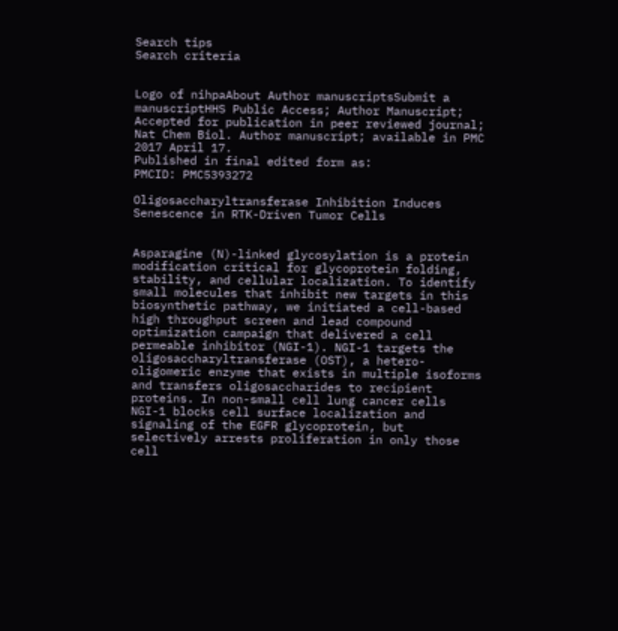Search tips
Search criteria


Logo of nihpaAbout Author manuscriptsSubmit a manuscriptHHS Public Access; Author Manuscript; Accepted for publication in peer reviewed journal;
Nat Chem Biol. Author manuscript; available in PMC 2017 April 17.
Published in final edited form as:
PMCID: PMC5393272

Oligosaccharyltransferase Inhibition Induces Senescence in RTK-Driven Tumor Cells


Asparagine (N)-linked glycosylation is a protein modification critical for glycoprotein folding, stability, and cellular localization. To identify small molecules that inhibit new targets in this biosynthetic pathway, we initiated a cell-based high throughput screen and lead compound optimization campaign that delivered a cell permeable inhibitor (NGI-1). NGI-1 targets the oligosaccharyltransferase (OST), a hetero-oligomeric enzyme that exists in multiple isoforms and transfers oligosaccharides to recipient proteins. In non-small cell lung cancer cells NGI-1 blocks cell surface localization and signaling of the EGFR glycoprotein, but selectively arrests proliferation in only those cell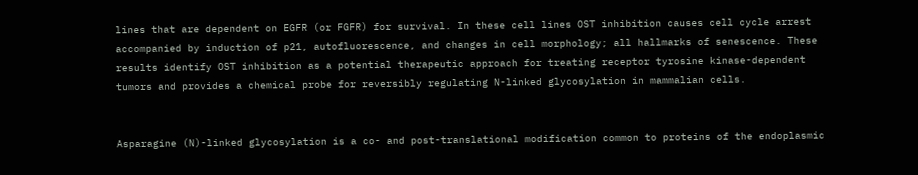lines that are dependent on EGFR (or FGFR) for survival. In these cell lines OST inhibition causes cell cycle arrest accompanied by induction of p21, autofluorescence, and changes in cell morphology; all hallmarks of senescence. These results identify OST inhibition as a potential therapeutic approach for treating receptor tyrosine kinase-dependent tumors and provides a chemical probe for reversibly regulating N-linked glycosylation in mammalian cells.


Asparagine (N)-linked glycosylation is a co- and post-translational modification common to proteins of the endoplasmic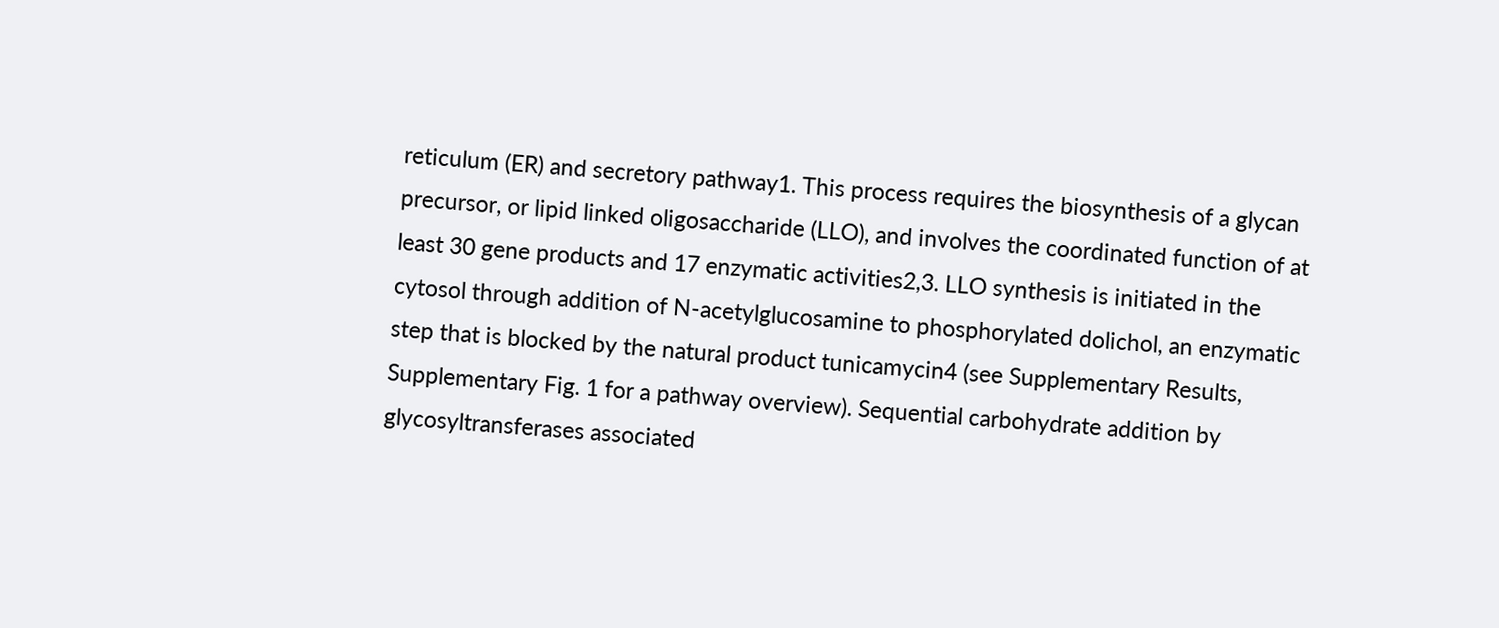reticulum (ER) and secretory pathway1. This process requires the biosynthesis of a glycan precursor, or lipid linked oligosaccharide (LLO), and involves the coordinated function of at least 30 gene products and 17 enzymatic activities2,3. LLO synthesis is initiated in the cytosol through addition of N-acetylglucosamine to phosphorylated dolichol, an enzymatic step that is blocked by the natural product tunicamycin4 (see Supplementary Results, Supplementary Fig. 1 for a pathway overview). Sequential carbohydrate addition by glycosyltransferases associated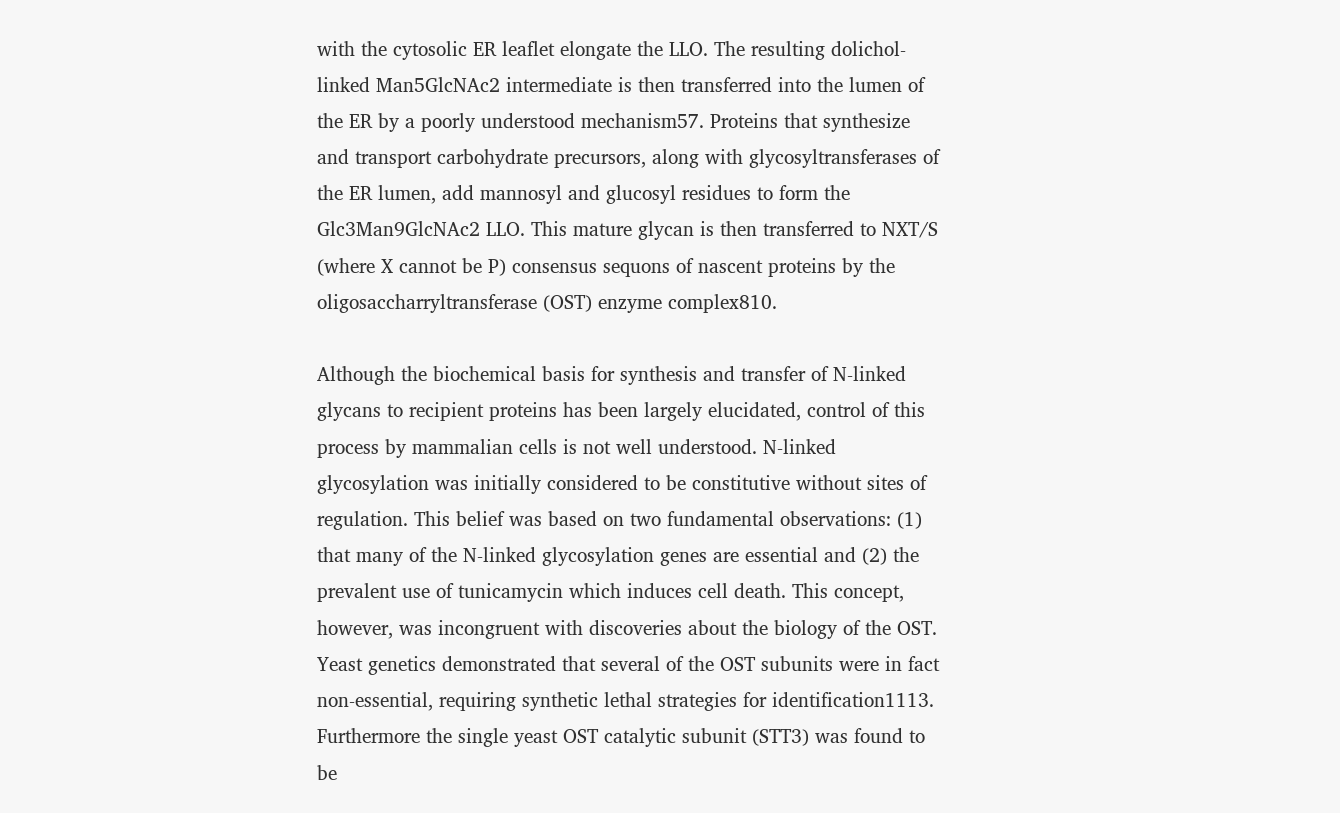with the cytosolic ER leaflet elongate the LLO. The resulting dolichol-linked Man5GlcNAc2 intermediate is then transferred into the lumen of the ER by a poorly understood mechanism57. Proteins that synthesize and transport carbohydrate precursors, along with glycosyltransferases of the ER lumen, add mannosyl and glucosyl residues to form the Glc3Man9GlcNAc2 LLO. This mature glycan is then transferred to NXT/S (where X cannot be P) consensus sequons of nascent proteins by the oligosaccharryltransferase (OST) enzyme complex810.

Although the biochemical basis for synthesis and transfer of N-linked glycans to recipient proteins has been largely elucidated, control of this process by mammalian cells is not well understood. N-linked glycosylation was initially considered to be constitutive without sites of regulation. This belief was based on two fundamental observations: (1) that many of the N-linked glycosylation genes are essential and (2) the prevalent use of tunicamycin which induces cell death. This concept, however, was incongruent with discoveries about the biology of the OST. Yeast genetics demonstrated that several of the OST subunits were in fact non-essential, requiring synthetic lethal strategies for identification1113. Furthermore the single yeast OST catalytic subunit (STT3) was found to be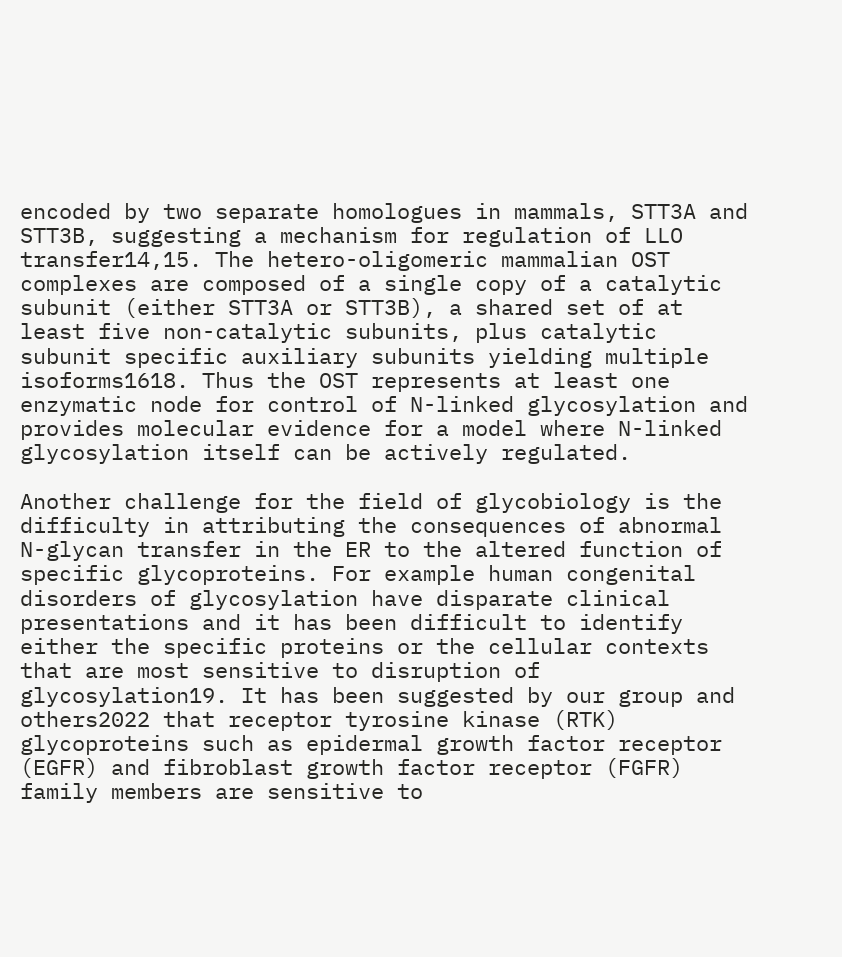encoded by two separate homologues in mammals, STT3A and STT3B, suggesting a mechanism for regulation of LLO transfer14,15. The hetero-oligomeric mammalian OST complexes are composed of a single copy of a catalytic subunit (either STT3A or STT3B), a shared set of at least five non-catalytic subunits, plus catalytic subunit specific auxiliary subunits yielding multiple isoforms1618. Thus the OST represents at least one enzymatic node for control of N-linked glycosylation and provides molecular evidence for a model where N-linked glycosylation itself can be actively regulated.

Another challenge for the field of glycobiology is the difficulty in attributing the consequences of abnormal N-glycan transfer in the ER to the altered function of specific glycoproteins. For example human congenital disorders of glycosylation have disparate clinical presentations and it has been difficult to identify either the specific proteins or the cellular contexts that are most sensitive to disruption of glycosylation19. It has been suggested by our group and others2022 that receptor tyrosine kinase (RTK) glycoproteins such as epidermal growth factor receptor (EGFR) and fibroblast growth factor receptor (FGFR) family members are sensitive to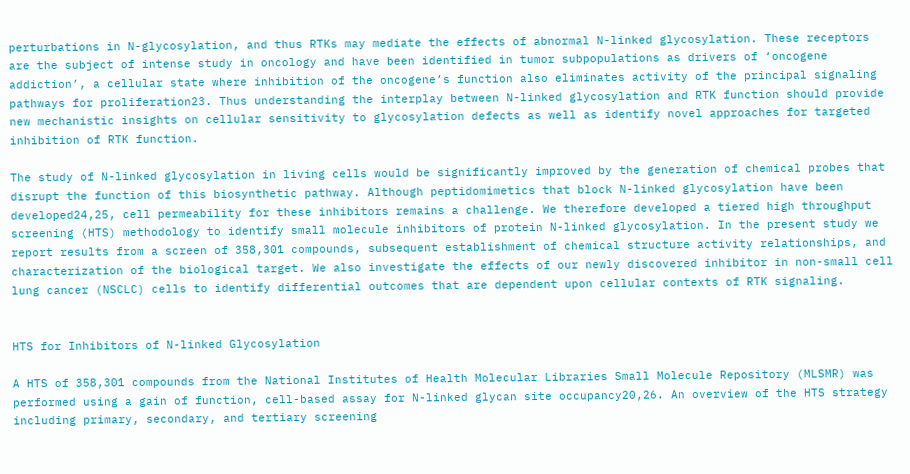perturbations in N-glycosylation, and thus RTKs may mediate the effects of abnormal N-linked glycosylation. These receptors are the subject of intense study in oncology and have been identified in tumor subpopulations as drivers of ‘oncogene addiction’, a cellular state where inhibition of the oncogene’s function also eliminates activity of the principal signaling pathways for proliferation23. Thus understanding the interplay between N-linked glycosylation and RTK function should provide new mechanistic insights on cellular sensitivity to glycosylation defects as well as identify novel approaches for targeted inhibition of RTK function.

The study of N-linked glycosylation in living cells would be significantly improved by the generation of chemical probes that disrupt the function of this biosynthetic pathway. Although peptidomimetics that block N-linked glycosylation have been developed24,25, cell permeability for these inhibitors remains a challenge. We therefore developed a tiered high throughput screening (HTS) methodology to identify small molecule inhibitors of protein N-linked glycosylation. In the present study we report results from a screen of 358,301 compounds, subsequent establishment of chemical structure activity relationships, and characterization of the biological target. We also investigate the effects of our newly discovered inhibitor in non-small cell lung cancer (NSCLC) cells to identify differential outcomes that are dependent upon cellular contexts of RTK signaling.


HTS for Inhibitors of N-linked Glycosylation

A HTS of 358,301 compounds from the National Institutes of Health Molecular Libraries Small Molecule Repository (MLSMR) was performed using a gain of function, cell-based assay for N-linked glycan site occupancy20,26. An overview of the HTS strategy including primary, secondary, and tertiary screening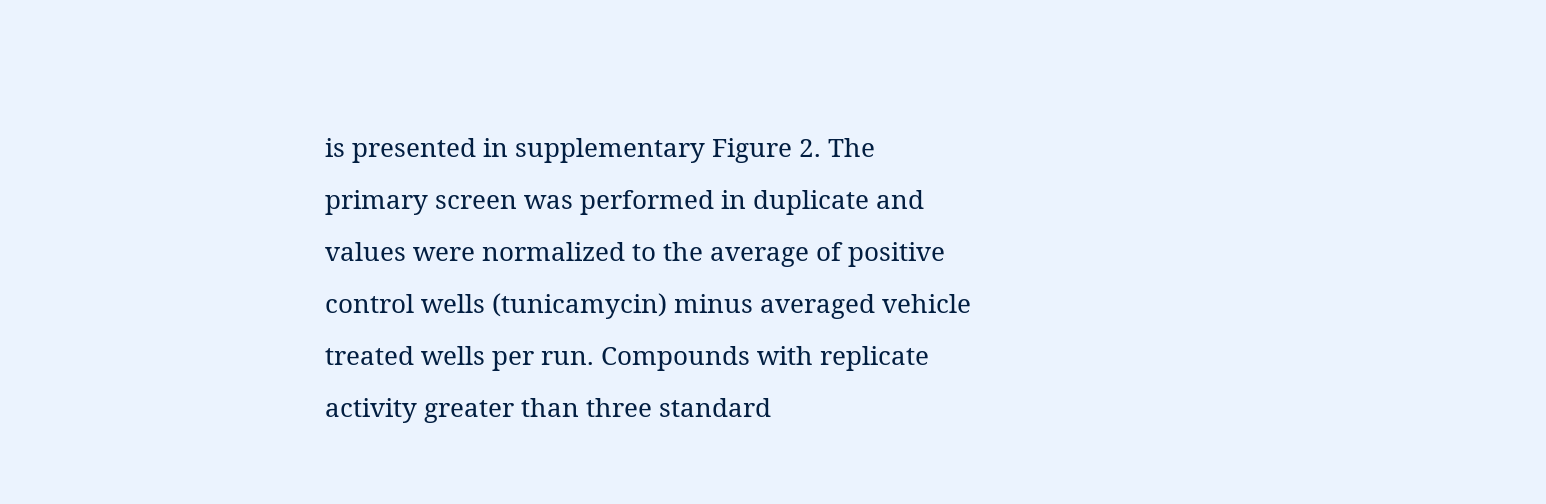is presented in supplementary Figure 2. The primary screen was performed in duplicate and values were normalized to the average of positive control wells (tunicamycin) minus averaged vehicle treated wells per run. Compounds with replicate activity greater than three standard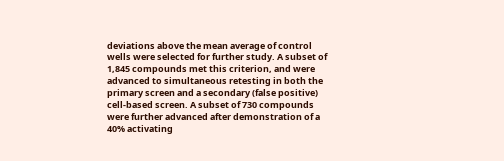deviations above the mean average of control wells were selected for further study. A subset of 1,845 compounds met this criterion, and were advanced to simultaneous retesting in both the primary screen and a secondary (false positive) cell-based screen. A subset of 730 compounds were further advanced after demonstration of a 40% activating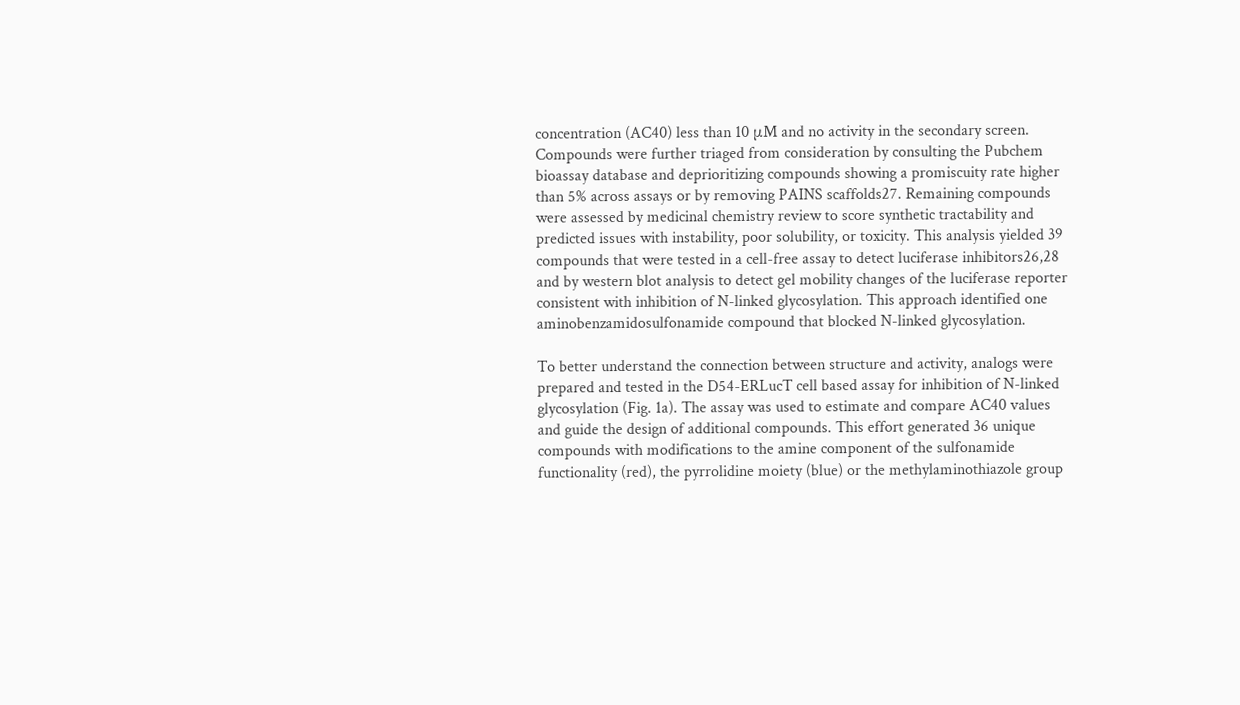concentration (AC40) less than 10 μM and no activity in the secondary screen. Compounds were further triaged from consideration by consulting the Pubchem bioassay database and deprioritizing compounds showing a promiscuity rate higher than 5% across assays or by removing PAINS scaffolds27. Remaining compounds were assessed by medicinal chemistry review to score synthetic tractability and predicted issues with instability, poor solubility, or toxicity. This analysis yielded 39 compounds that were tested in a cell-free assay to detect luciferase inhibitors26,28 and by western blot analysis to detect gel mobility changes of the luciferase reporter consistent with inhibition of N-linked glycosylation. This approach identified one aminobenzamidosulfonamide compound that blocked N-linked glycosylation.

To better understand the connection between structure and activity, analogs were prepared and tested in the D54-ERLucT cell based assay for inhibition of N-linked glycosylation (Fig. 1a). The assay was used to estimate and compare AC40 values and guide the design of additional compounds. This effort generated 36 unique compounds with modifications to the amine component of the sulfonamide functionality (red), the pyrrolidine moiety (blue) or the methylaminothiazole group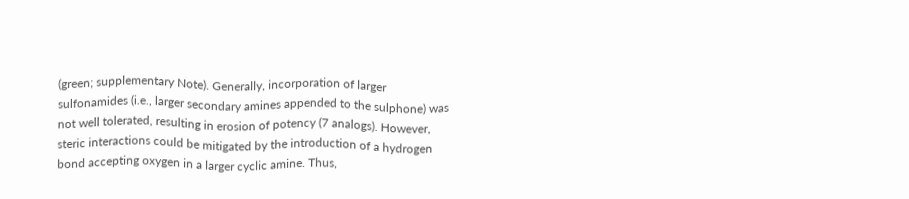(green; supplementary Note). Generally, incorporation of larger sulfonamides (i.e., larger secondary amines appended to the sulphone) was not well tolerated, resulting in erosion of potency (7 analogs). However, steric interactions could be mitigated by the introduction of a hydrogen bond accepting oxygen in a larger cyclic amine. Thus,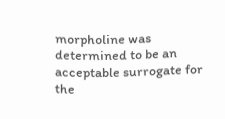morpholine was determined to be an acceptable surrogate for the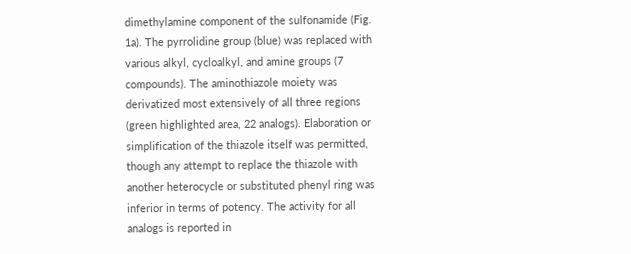dimethylamine component of the sulfonamide (Fig. 1a). The pyrrolidine group (blue) was replaced with various alkyl, cycloalkyl, and amine groups (7 compounds). The aminothiazole moiety was derivatized most extensively of all three regions (green highlighted area, 22 analogs). Elaboration or simplification of the thiazole itself was permitted, though any attempt to replace the thiazole with another heterocycle or substituted phenyl ring was inferior in terms of potency. The activity for all analogs is reported in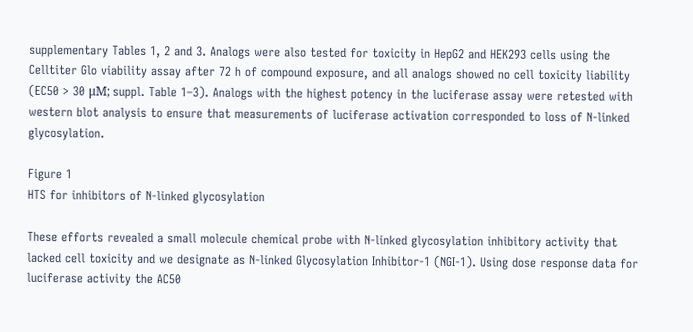supplementary Tables 1, 2 and 3. Analogs were also tested for toxicity in HepG2 and HEK293 cells using the Celltiter Glo viability assay after 72 h of compound exposure, and all analogs showed no cell toxicity liability (EC50 > 30 μM; suppl. Table 1–3). Analogs with the highest potency in the luciferase assay were retested with western blot analysis to ensure that measurements of luciferase activation corresponded to loss of N-linked glycosylation.

Figure 1
HTS for inhibitors of N-linked glycosylation

These efforts revealed a small molecule chemical probe with N-linked glycosylation inhibitory activity that lacked cell toxicity and we designate as N-linked Glycosylation Inhibitor-1 (NGI-1). Using dose response data for luciferase activity the AC50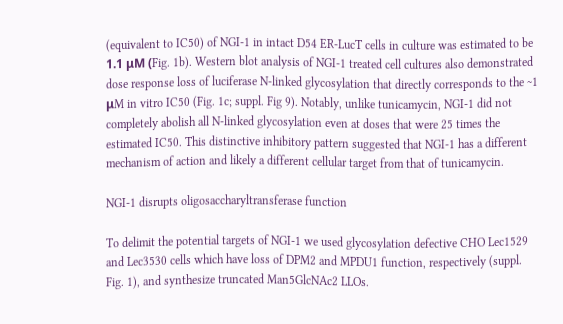(equivalent to IC50) of NGI-1 in intact D54 ER-LucT cells in culture was estimated to be 1.1 μM (Fig. 1b). Western blot analysis of NGI-1 treated cell cultures also demonstrated dose response loss of luciferase N-linked glycosylation that directly corresponds to the ~1 μM in vitro IC50 (Fig. 1c; suppl. Fig 9). Notably, unlike tunicamycin, NGI-1 did not completely abolish all N-linked glycosylation even at doses that were 25 times the estimated IC50. This distinctive inhibitory pattern suggested that NGI-1 has a different mechanism of action and likely a different cellular target from that of tunicamycin.

NGI-1 disrupts oligosaccharyltransferase function

To delimit the potential targets of NGI-1 we used glycosylation defective CHO Lec1529 and Lec3530 cells which have loss of DPM2 and MPDU1 function, respectively (suppl. Fig. 1), and synthesize truncated Man5GlcNAc2 LLOs.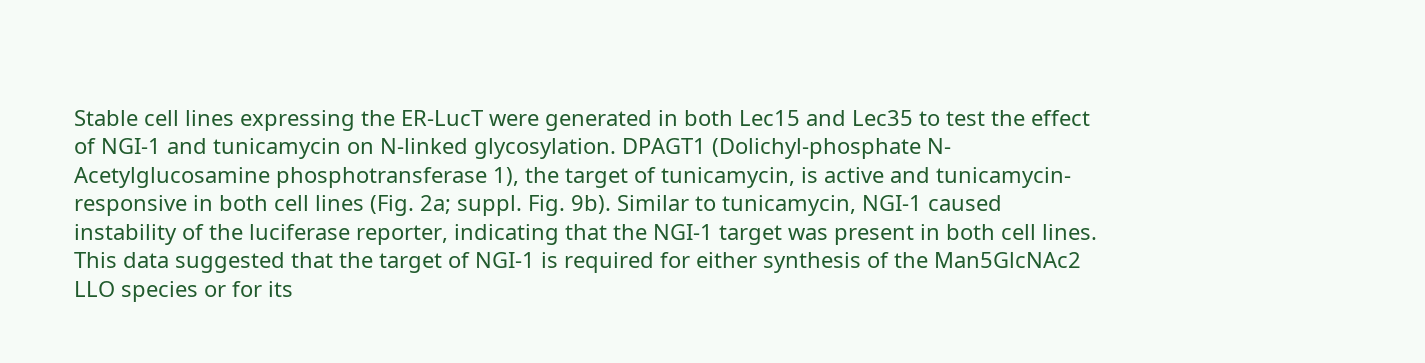Stable cell lines expressing the ER-LucT were generated in both Lec15 and Lec35 to test the effect of NGI-1 and tunicamycin on N-linked glycosylation. DPAGT1 (Dolichyl-phosphate N-Acetylglucosamine phosphotransferase 1), the target of tunicamycin, is active and tunicamycin-responsive in both cell lines (Fig. 2a; suppl. Fig. 9b). Similar to tunicamycin, NGI-1 caused instability of the luciferase reporter, indicating that the NGI-1 target was present in both cell lines. This data suggested that the target of NGI-1 is required for either synthesis of the Man5GlcNAc2 LLO species or for its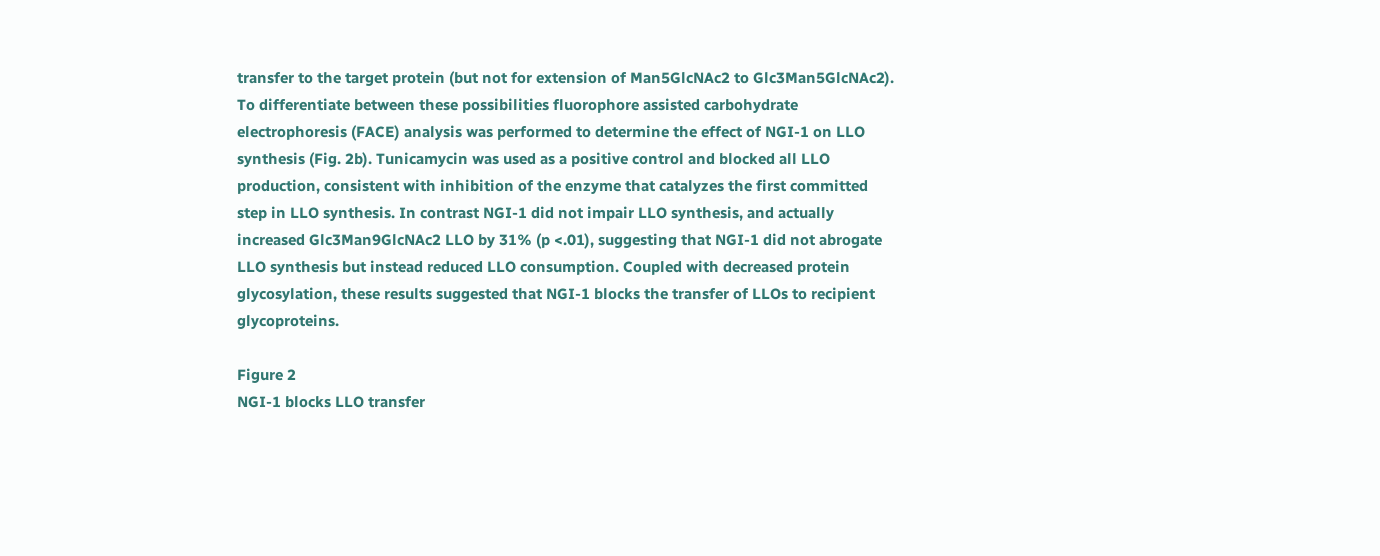transfer to the target protein (but not for extension of Man5GlcNAc2 to Glc3Man5GlcNAc2). To differentiate between these possibilities fluorophore assisted carbohydrate electrophoresis (FACE) analysis was performed to determine the effect of NGI-1 on LLO synthesis (Fig. 2b). Tunicamycin was used as a positive control and blocked all LLO production, consistent with inhibition of the enzyme that catalyzes the first committed step in LLO synthesis. In contrast NGI-1 did not impair LLO synthesis, and actually increased Glc3Man9GlcNAc2 LLO by 31% (p <.01), suggesting that NGI-1 did not abrogate LLO synthesis but instead reduced LLO consumption. Coupled with decreased protein glycosylation, these results suggested that NGI-1 blocks the transfer of LLOs to recipient glycoproteins.

Figure 2
NGI-1 blocks LLO transfer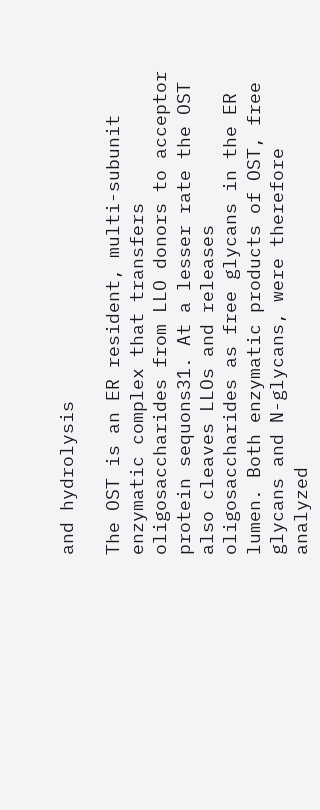and hydrolysis

The OST is an ER resident, multi-subunit enzymatic complex that transfers oligosaccharides from LLO donors to acceptor protein sequons31. At a lesser rate the OST also cleaves LLOs and releases oligosaccharides as free glycans in the ER lumen. Both enzymatic products of OST, free glycans and N-glycans, were therefore analyzed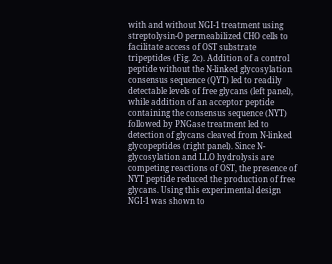with and without NGI-1 treatment using streptolysin-O permeabilized CHO cells to facilitate access of OST substrate tripeptides (Fig. 2c). Addition of a control peptide without the N-linked glycosylation consensus sequence (QYT) led to readily detectable levels of free glycans (left panel), while addition of an acceptor peptide containing the consensus sequence (NYT) followed by PNGase treatment led to detection of glycans cleaved from N-linked glycopeptides (right panel). Since N-glycosylation and LLO hydrolysis are competing reactions of OST, the presence of NYT peptide reduced the production of free glycans. Using this experimental design NGI-1 was shown to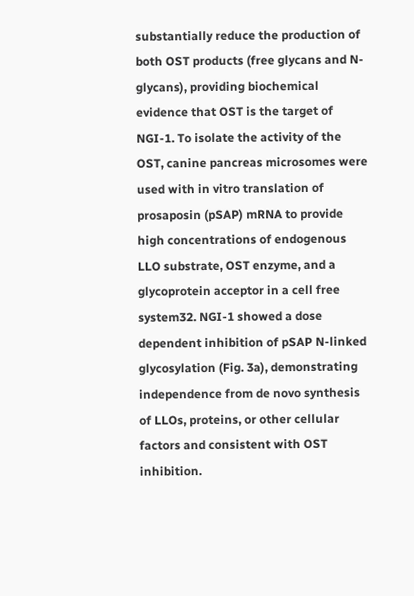substantially reduce the production of both OST products (free glycans and N-glycans), providing biochemical evidence that OST is the target of NGI-1. To isolate the activity of the OST, canine pancreas microsomes were used with in vitro translation of prosaposin (pSAP) mRNA to provide high concentrations of endogenous LLO substrate, OST enzyme, and a glycoprotein acceptor in a cell free system32. NGI-1 showed a dose dependent inhibition of pSAP N-linked glycosylation (Fig. 3a), demonstrating independence from de novo synthesis of LLOs, proteins, or other cellular factors and consistent with OST inhibition.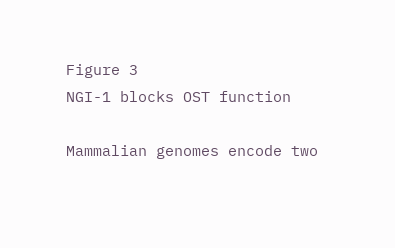Figure 3
NGI-1 blocks OST function

Mammalian genomes encode two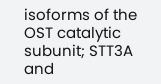isoforms of the OST catalytic subunit; STT3A and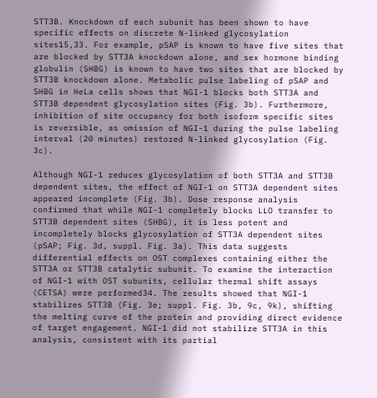STT3B. Knockdown of each subunit has been shown to have specific effects on discrete N-linked glycosylation sites15,33. For example, pSAP is known to have five sites that are blocked by STT3A knockdown alone, and sex hormone binding globulin (SHBG) is known to have two sites that are blocked by STT3B knockdown alone. Metabolic pulse labeling of pSAP and SHBG in HeLa cells shows that NGI-1 blocks both STT3A and STT3B dependent glycosylation sites (Fig. 3b). Furthermore, inhibition of site occupancy for both isoform specific sites is reversible, as omission of NGI-1 during the pulse labeling interval (20 minutes) restored N-linked glycosylation (Fig. 3c).

Although NGI-1 reduces glycosylation of both STT3A and STT3B dependent sites, the effect of NGI-1 on STT3A dependent sites appeared incomplete (Fig. 3b). Dose response analysis confirmed that while NGI-1 completely blocks LLO transfer to STT3B dependent sites (SHBG), it is less potent and incompletely blocks glycosylation of STT3A dependent sites (pSAP; Fig. 3d, suppl. Fig. 3a). This data suggests differential effects on OST complexes containing either the STT3A or STT3B catalytic subunit. To examine the interaction of NGI-1 with OST subunits, cellular thermal shift assays (CETSA) were performed34. The results showed that NGI-1 stabilizes STT3B (Fig. 3e; suppl. Fig. 3b, 9c, 9k), shifting the melting curve of the protein and providing direct evidence of target engagement. NGI-1 did not stabilize STT3A in this analysis, consistent with its partial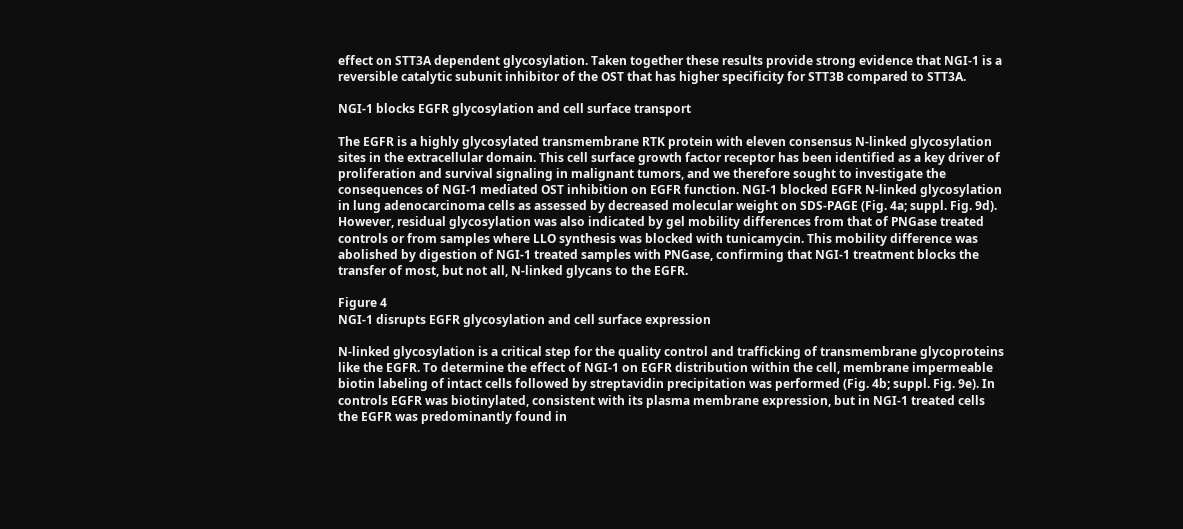effect on STT3A dependent glycosylation. Taken together these results provide strong evidence that NGI-1 is a reversible catalytic subunit inhibitor of the OST that has higher specificity for STT3B compared to STT3A.

NGI-1 blocks EGFR glycosylation and cell surface transport

The EGFR is a highly glycosylated transmembrane RTK protein with eleven consensus N-linked glycosylation sites in the extracellular domain. This cell surface growth factor receptor has been identified as a key driver of proliferation and survival signaling in malignant tumors, and we therefore sought to investigate the consequences of NGI-1 mediated OST inhibition on EGFR function. NGI-1 blocked EGFR N-linked glycosylation in lung adenocarcinoma cells as assessed by decreased molecular weight on SDS-PAGE (Fig. 4a; suppl. Fig. 9d). However, residual glycosylation was also indicated by gel mobility differences from that of PNGase treated controls or from samples where LLO synthesis was blocked with tunicamycin. This mobility difference was abolished by digestion of NGI-1 treated samples with PNGase, confirming that NGI-1 treatment blocks the transfer of most, but not all, N-linked glycans to the EGFR.

Figure 4
NGI-1 disrupts EGFR glycosylation and cell surface expression

N-linked glycosylation is a critical step for the quality control and trafficking of transmembrane glycoproteins like the EGFR. To determine the effect of NGI-1 on EGFR distribution within the cell, membrane impermeable biotin labeling of intact cells followed by streptavidin precipitation was performed (Fig. 4b; suppl. Fig. 9e). In controls EGFR was biotinylated, consistent with its plasma membrane expression, but in NGI-1 treated cells the EGFR was predominantly found in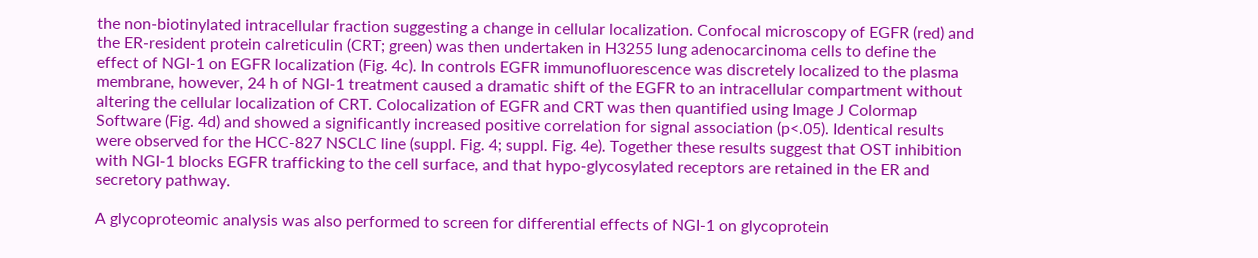the non-biotinylated intracellular fraction suggesting a change in cellular localization. Confocal microscopy of EGFR (red) and the ER-resident protein calreticulin (CRT; green) was then undertaken in H3255 lung adenocarcinoma cells to define the effect of NGI-1 on EGFR localization (Fig. 4c). In controls EGFR immunofluorescence was discretely localized to the plasma membrane, however, 24 h of NGI-1 treatment caused a dramatic shift of the EGFR to an intracellular compartment without altering the cellular localization of CRT. Colocalization of EGFR and CRT was then quantified using Image J Colormap Software (Fig. 4d) and showed a significantly increased positive correlation for signal association (p<.05). Identical results were observed for the HCC-827 NSCLC line (suppl. Fig. 4; suppl. Fig. 4e). Together these results suggest that OST inhibition with NGI-1 blocks EGFR trafficking to the cell surface, and that hypo-glycosylated receptors are retained in the ER and secretory pathway.

A glycoproteomic analysis was also performed to screen for differential effects of NGI-1 on glycoprotein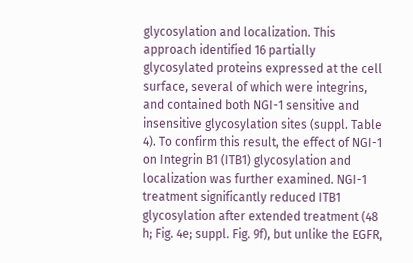glycosylation and localization. This approach identified 16 partially glycosylated proteins expressed at the cell surface, several of which were integrins, and contained both NGI-1 sensitive and insensitive glycosylation sites (suppl. Table 4). To confirm this result, the effect of NGI-1 on Integrin B1 (ITB1) glycosylation and localization was further examined. NGI-1 treatment significantly reduced ITB1 glycosylation after extended treatment (48 h; Fig. 4e; suppl. Fig. 9f), but unlike the EGFR,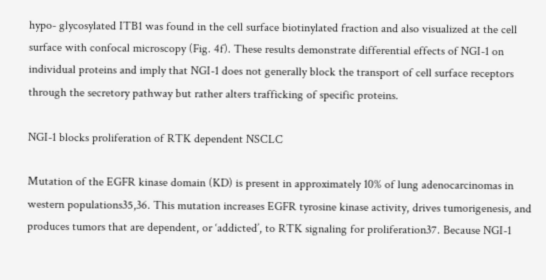hypo- glycosylated ITB1 was found in the cell surface biotinylated fraction and also visualized at the cell surface with confocal microscopy (Fig. 4f). These results demonstrate differential effects of NGI-1 on individual proteins and imply that NGI-1 does not generally block the transport of cell surface receptors through the secretory pathway but rather alters trafficking of specific proteins.

NGI-1 blocks proliferation of RTK dependent NSCLC

Mutation of the EGFR kinase domain (KD) is present in approximately 10% of lung adenocarcinomas in western populations35,36. This mutation increases EGFR tyrosine kinase activity, drives tumorigenesis, and produces tumors that are dependent, or ‘addicted’, to RTK signaling for proliferation37. Because NGI-1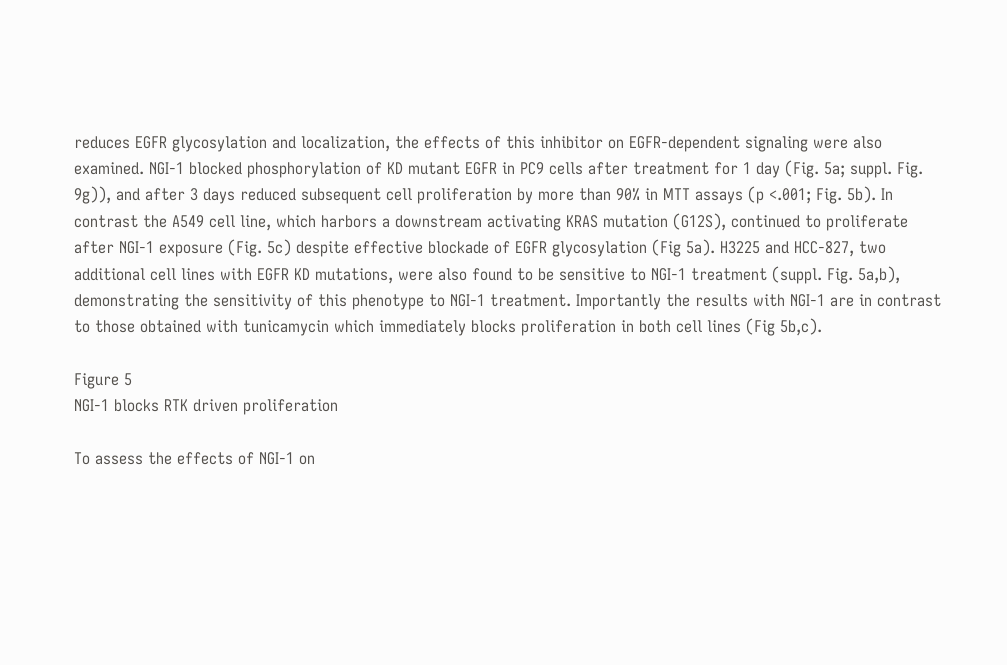reduces EGFR glycosylation and localization, the effects of this inhibitor on EGFR-dependent signaling were also examined. NGI-1 blocked phosphorylation of KD mutant EGFR in PC9 cells after treatment for 1 day (Fig. 5a; suppl. Fig. 9g)), and after 3 days reduced subsequent cell proliferation by more than 90% in MTT assays (p <.001; Fig. 5b). In contrast the A549 cell line, which harbors a downstream activating KRAS mutation (G12S), continued to proliferate after NGI-1 exposure (Fig. 5c) despite effective blockade of EGFR glycosylation (Fig 5a). H3225 and HCC-827, two additional cell lines with EGFR KD mutations, were also found to be sensitive to NGI-1 treatment (suppl. Fig. 5a,b), demonstrating the sensitivity of this phenotype to NGI-1 treatment. Importantly the results with NGI-1 are in contrast to those obtained with tunicamycin which immediately blocks proliferation in both cell lines (Fig 5b,c).

Figure 5
NGI-1 blocks RTK driven proliferation

To assess the effects of NGI-1 on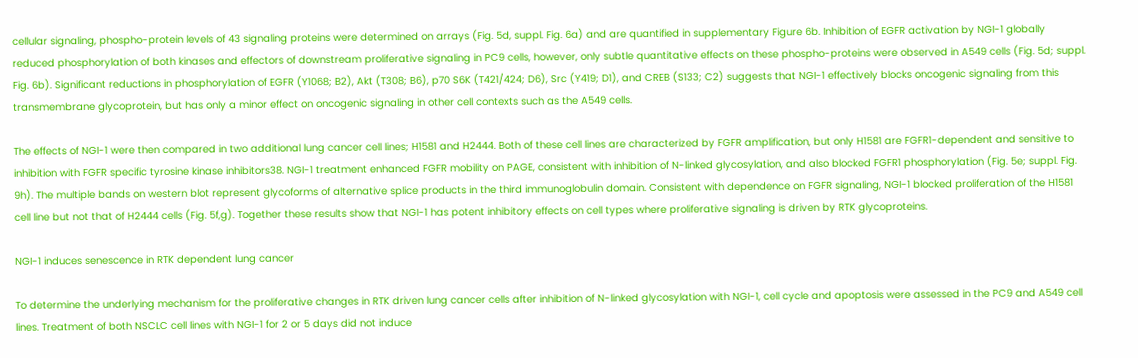cellular signaling, phospho-protein levels of 43 signaling proteins were determined on arrays (Fig. 5d, suppl. Fig. 6a) and are quantified in supplementary Figure 6b. Inhibition of EGFR activation by NGI-1 globally reduced phosphorylation of both kinases and effectors of downstream proliferative signaling in PC9 cells, however, only subtle quantitative effects on these phospho-proteins were observed in A549 cells (Fig. 5d; suppl. Fig. 6b). Significant reductions in phosphorylation of EGFR (Y1068; B2), Akt (T308; B6), p70 S6K (T421/424; D6), Src (Y419; D1), and CREB (S133; C2) suggests that NGI-1 effectively blocks oncogenic signaling from this transmembrane glycoprotein, but has only a minor effect on oncogenic signaling in other cell contexts such as the A549 cells.

The effects of NGI-1 were then compared in two additional lung cancer cell lines; H1581 and H2444. Both of these cell lines are characterized by FGFR amplification, but only H1581 are FGFR1-dependent and sensitive to inhibition with FGFR specific tyrosine kinase inhibitors38. NGI-1 treatment enhanced FGFR mobility on PAGE, consistent with inhibition of N-linked glycosylation, and also blocked FGFR1 phosphorylation (Fig. 5e; suppl. Fig. 9h). The multiple bands on western blot represent glycoforms of alternative splice products in the third immunoglobulin domain. Consistent with dependence on FGFR signaling, NGI-1 blocked proliferation of the H1581 cell line but not that of H2444 cells (Fig. 5f,g). Together these results show that NGI-1 has potent inhibitory effects on cell types where proliferative signaling is driven by RTK glycoproteins.

NGI-1 induces senescence in RTK dependent lung cancer

To determine the underlying mechanism for the proliferative changes in RTK driven lung cancer cells after inhibition of N-linked glycosylation with NGI-1, cell cycle and apoptosis were assessed in the PC9 and A549 cell lines. Treatment of both NSCLC cell lines with NGI-1 for 2 or 5 days did not induce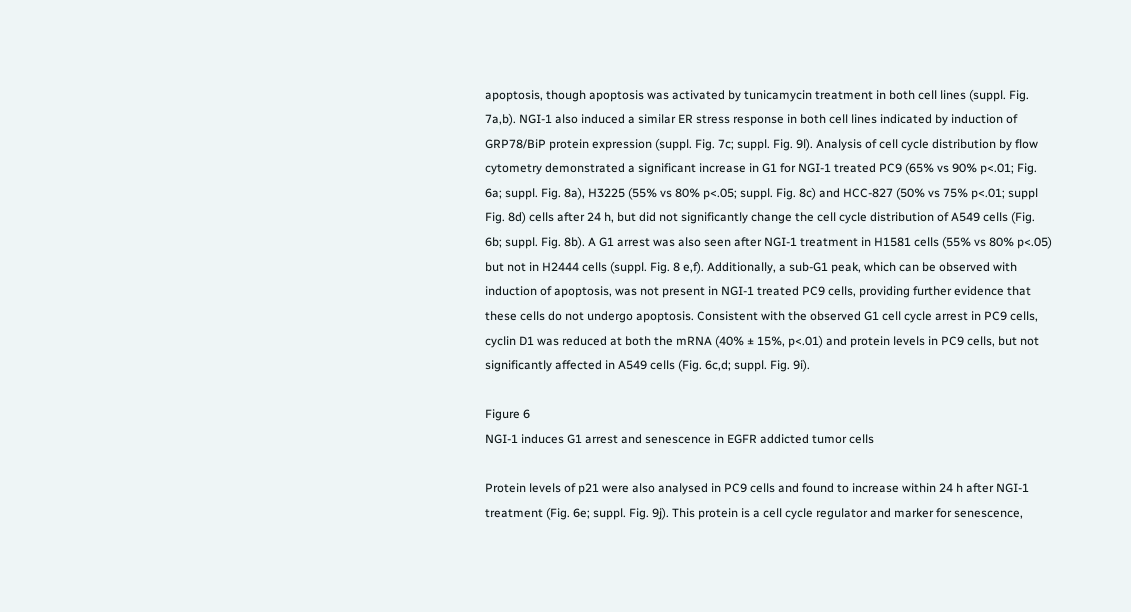apoptosis, though apoptosis was activated by tunicamycin treatment in both cell lines (suppl. Fig. 7a,b). NGI-1 also induced a similar ER stress response in both cell lines indicated by induction of GRP78/BiP protein expression (suppl. Fig. 7c; suppl. Fig. 9l). Analysis of cell cycle distribution by flow cytometry demonstrated a significant increase in G1 for NGI-1 treated PC9 (65% vs 90% p<.01; Fig. 6a; suppl. Fig. 8a), H3225 (55% vs 80% p<.05; suppl. Fig. 8c) and HCC-827 (50% vs 75% p<.01; suppl Fig. 8d) cells after 24 h, but did not significantly change the cell cycle distribution of A549 cells (Fig. 6b; suppl. Fig. 8b). A G1 arrest was also seen after NGI-1 treatment in H1581 cells (55% vs 80% p<.05) but not in H2444 cells (suppl. Fig. 8 e,f). Additionally, a sub-G1 peak, which can be observed with induction of apoptosis, was not present in NGI-1 treated PC9 cells, providing further evidence that these cells do not undergo apoptosis. Consistent with the observed G1 cell cycle arrest in PC9 cells, cyclin D1 was reduced at both the mRNA (40% ± 15%, p<.01) and protein levels in PC9 cells, but not significantly affected in A549 cells (Fig. 6c,d; suppl. Fig. 9i).

Figure 6
NGI-1 induces G1 arrest and senescence in EGFR addicted tumor cells

Protein levels of p21 were also analysed in PC9 cells and found to increase within 24 h after NGI-1 treatment (Fig. 6e; suppl. Fig. 9j). This protein is a cell cycle regulator and marker for senescence,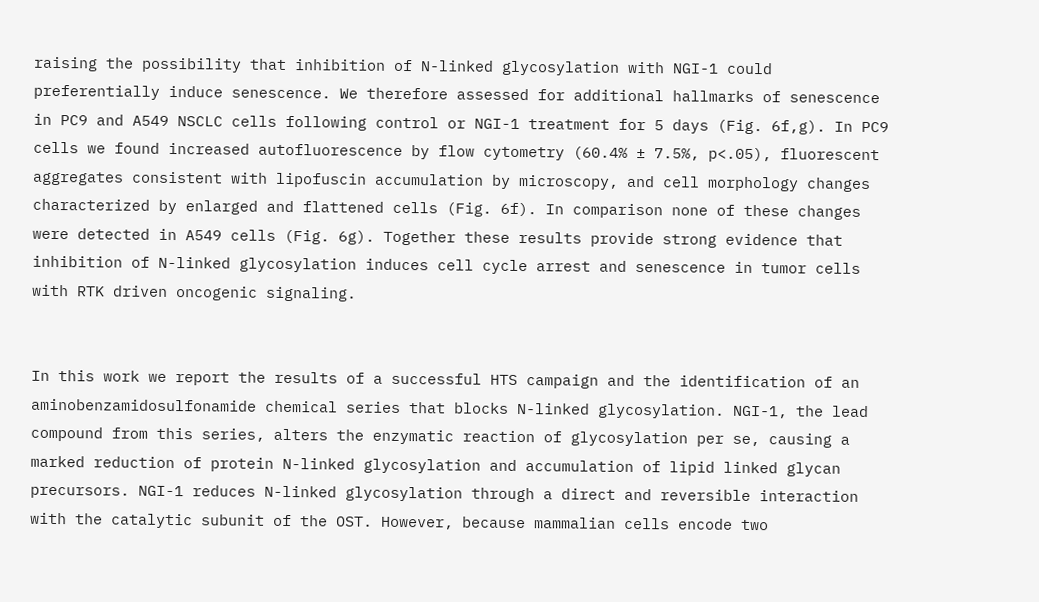raising the possibility that inhibition of N-linked glycosylation with NGI-1 could preferentially induce senescence. We therefore assessed for additional hallmarks of senescence in PC9 and A549 NSCLC cells following control or NGI-1 treatment for 5 days (Fig. 6f,g). In PC9 cells we found increased autofluorescence by flow cytometry (60.4% ± 7.5%, p<.05), fluorescent aggregates consistent with lipofuscin accumulation by microscopy, and cell morphology changes characterized by enlarged and flattened cells (Fig. 6f). In comparison none of these changes were detected in A549 cells (Fig. 6g). Together these results provide strong evidence that inhibition of N-linked glycosylation induces cell cycle arrest and senescence in tumor cells with RTK driven oncogenic signaling.


In this work we report the results of a successful HTS campaign and the identification of an aminobenzamidosulfonamide chemical series that blocks N-linked glycosylation. NGI-1, the lead compound from this series, alters the enzymatic reaction of glycosylation per se, causing a marked reduction of protein N-linked glycosylation and accumulation of lipid linked glycan precursors. NGI-1 reduces N-linked glycosylation through a direct and reversible interaction with the catalytic subunit of the OST. However, because mammalian cells encode two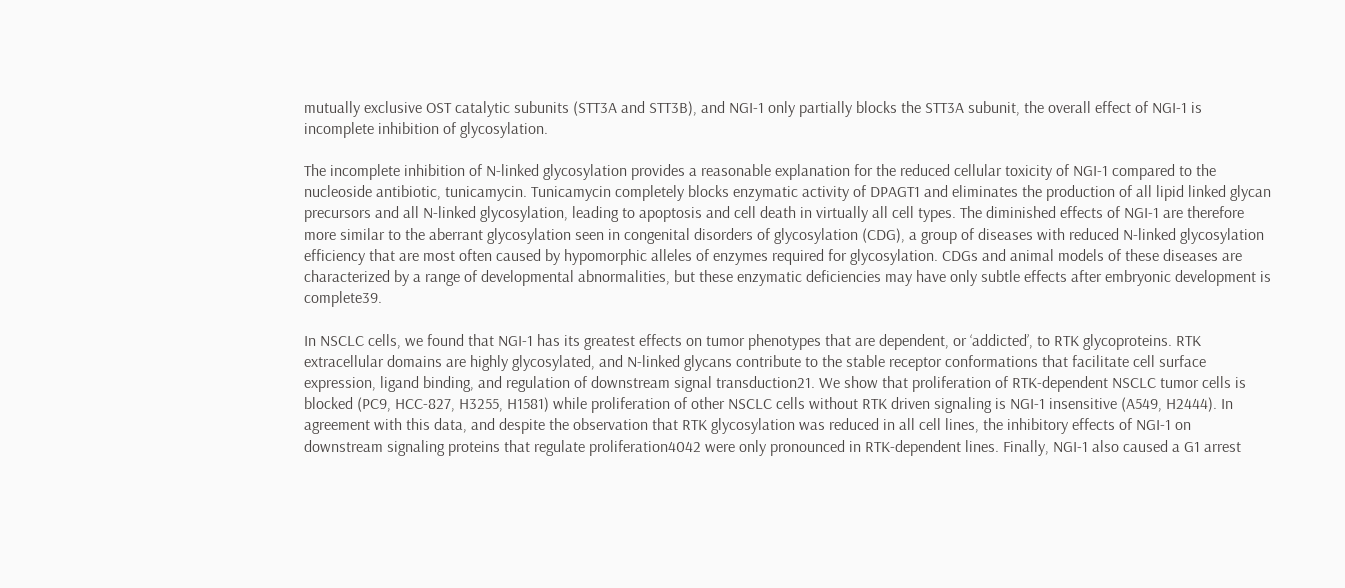mutually exclusive OST catalytic subunits (STT3A and STT3B), and NGI-1 only partially blocks the STT3A subunit, the overall effect of NGI-1 is incomplete inhibition of glycosylation.

The incomplete inhibition of N-linked glycosylation provides a reasonable explanation for the reduced cellular toxicity of NGI-1 compared to the nucleoside antibiotic, tunicamycin. Tunicamycin completely blocks enzymatic activity of DPAGT1 and eliminates the production of all lipid linked glycan precursors and all N-linked glycosylation, leading to apoptosis and cell death in virtually all cell types. The diminished effects of NGI-1 are therefore more similar to the aberrant glycosylation seen in congenital disorders of glycosylation (CDG), a group of diseases with reduced N-linked glycosylation efficiency that are most often caused by hypomorphic alleles of enzymes required for glycosylation. CDGs and animal models of these diseases are characterized by a range of developmental abnormalities, but these enzymatic deficiencies may have only subtle effects after embryonic development is complete39.

In NSCLC cells, we found that NGI-1 has its greatest effects on tumor phenotypes that are dependent, or ‘addicted’, to RTK glycoproteins. RTK extracellular domains are highly glycosylated, and N-linked glycans contribute to the stable receptor conformations that facilitate cell surface expression, ligand binding, and regulation of downstream signal transduction21. We show that proliferation of RTK-dependent NSCLC tumor cells is blocked (PC9, HCC-827, H3255, H1581) while proliferation of other NSCLC cells without RTK driven signaling is NGI-1 insensitive (A549, H2444). In agreement with this data, and despite the observation that RTK glycosylation was reduced in all cell lines, the inhibitory effects of NGI-1 on downstream signaling proteins that regulate proliferation4042 were only pronounced in RTK-dependent lines. Finally, NGI-1 also caused a G1 arrest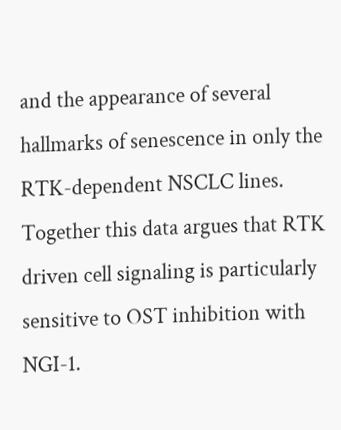and the appearance of several hallmarks of senescence in only the RTK-dependent NSCLC lines. Together this data argues that RTK driven cell signaling is particularly sensitive to OST inhibition with NGI-1.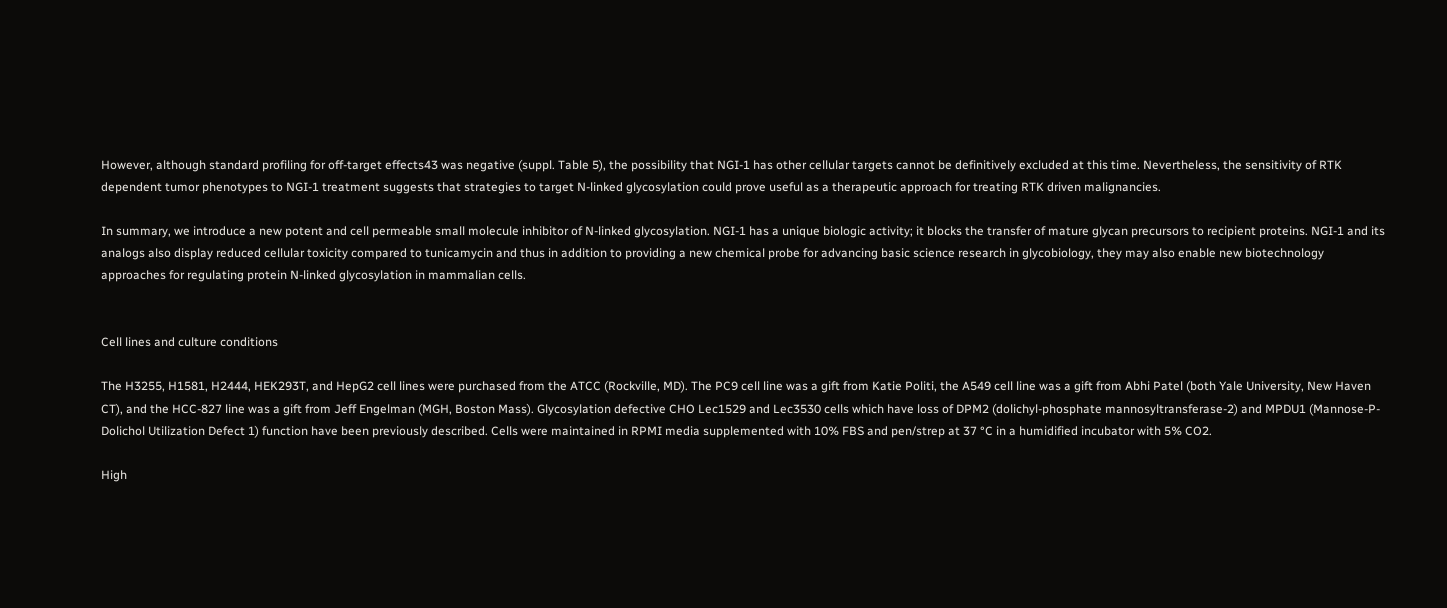However, although standard profiling for off-target effects43 was negative (suppl. Table 5), the possibility that NGI-1 has other cellular targets cannot be definitively excluded at this time. Nevertheless, the sensitivity of RTK dependent tumor phenotypes to NGI-1 treatment suggests that strategies to target N-linked glycosylation could prove useful as a therapeutic approach for treating RTK driven malignancies.

In summary, we introduce a new potent and cell permeable small molecule inhibitor of N-linked glycosylation. NGI-1 has a unique biologic activity; it blocks the transfer of mature glycan precursors to recipient proteins. NGI-1 and its analogs also display reduced cellular toxicity compared to tunicamycin and thus in addition to providing a new chemical probe for advancing basic science research in glycobiology, they may also enable new biotechnology approaches for regulating protein N-linked glycosylation in mammalian cells.


Cell lines and culture conditions

The H3255, H1581, H2444, HEK293T, and HepG2 cell lines were purchased from the ATCC (Rockville, MD). The PC9 cell line was a gift from Katie Politi, the A549 cell line was a gift from Abhi Patel (both Yale University, New Haven CT), and the HCC-827 line was a gift from Jeff Engelman (MGH, Boston Mass). Glycosylation defective CHO Lec1529 and Lec3530 cells which have loss of DPM2 (dolichyl-phosphate mannosyltransferase-2) and MPDU1 (Mannose-P-Dolichol Utilization Defect 1) function have been previously described. Cells were maintained in RPMI media supplemented with 10% FBS and pen/strep at 37 °C in a humidified incubator with 5% CO2.

High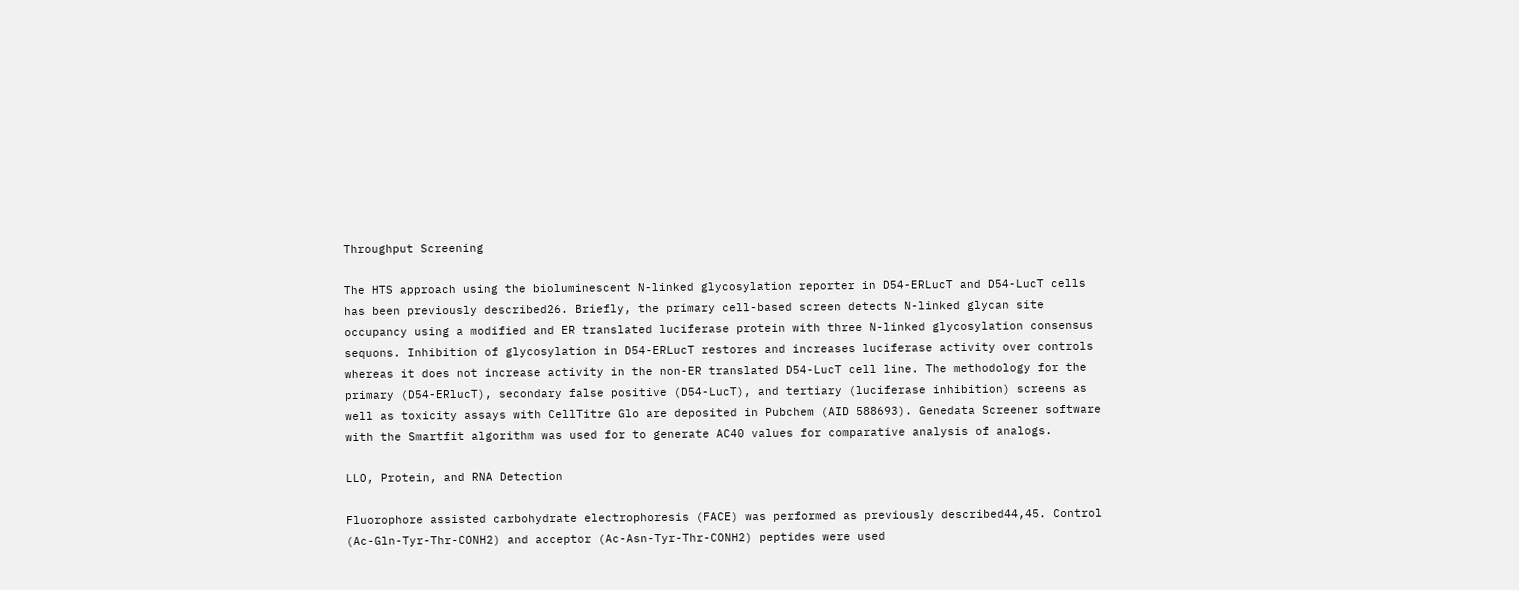Throughput Screening

The HTS approach using the bioluminescent N-linked glycosylation reporter in D54-ERLucT and D54-LucT cells has been previously described26. Briefly, the primary cell-based screen detects N-linked glycan site occupancy using a modified and ER translated luciferase protein with three N-linked glycosylation consensus sequons. Inhibition of glycosylation in D54-ERLucT restores and increases luciferase activity over controls whereas it does not increase activity in the non-ER translated D54-LucT cell line. The methodology for the primary (D54-ERlucT), secondary false positive (D54-LucT), and tertiary (luciferase inhibition) screens as well as toxicity assays with CellTitre Glo are deposited in Pubchem (AID 588693). Genedata Screener software with the Smartfit algorithm was used for to generate AC40 values for comparative analysis of analogs.

LLO, Protein, and RNA Detection

Fluorophore assisted carbohydrate electrophoresis (FACE) was performed as previously described44,45. Control (Ac-Gln-Tyr-Thr-CONH2) and acceptor (Ac-Asn-Tyr-Thr-CONH2) peptides were used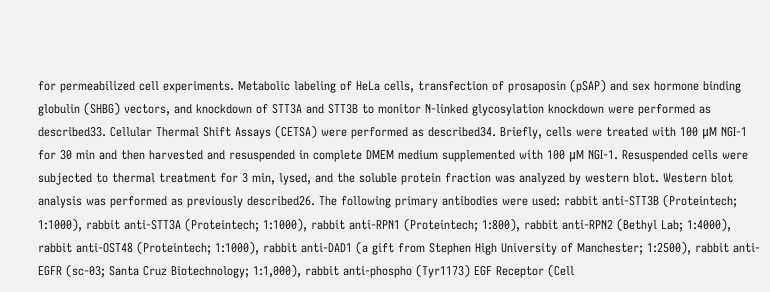for permeabilized cell experiments. Metabolic labeling of HeLa cells, transfection of prosaposin (pSAP) and sex hormone binding globulin (SHBG) vectors, and knockdown of STT3A and STT3B to monitor N-linked glycosylation knockdown were performed as described33. Cellular Thermal Shift Assays (CETSA) were performed as described34. Briefly, cells were treated with 100 μM NGI-1 for 30 min and then harvested and resuspended in complete DMEM medium supplemented with 100 μM NGI-1. Resuspended cells were subjected to thermal treatment for 3 min, lysed, and the soluble protein fraction was analyzed by western blot. Western blot analysis was performed as previously described26. The following primary antibodies were used: rabbit anti-STT3B (Proteintech; 1:1000), rabbit anti-STT3A (Proteintech; 1:1000), rabbit anti-RPN1 (Proteintech; 1:800), rabbit anti-RPN2 (Bethyl Lab; 1:4000), rabbit anti-OST48 (Proteintech; 1:1000), rabbit anti-DAD1 (a gift from Stephen High University of Manchester; 1:2500), rabbit anti-EGFR (sc-03; Santa Cruz Biotechnology; 1:1,000), rabbit anti-phospho (Tyr1173) EGF Receptor (Cell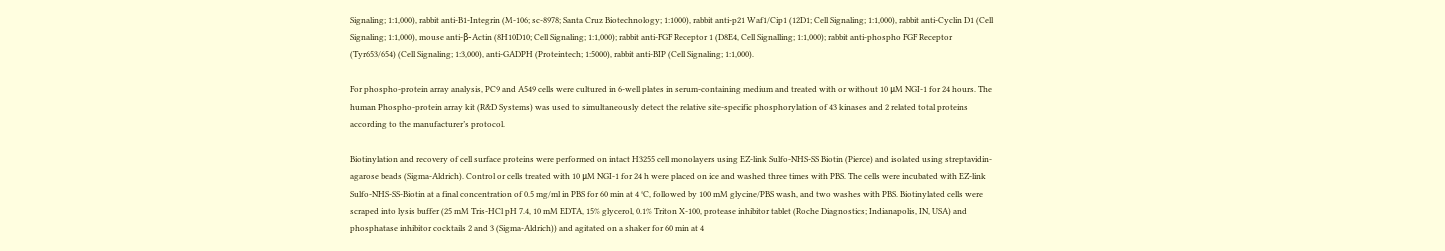Signaling; 1:1,000), rabbit anti-B1-Integrin (M-106; sc-8978; Santa Cruz Biotechnology; 1:1000), rabbit anti-p21 Waf1/Cip1 (12D1; Cell Signaling; 1:1,000), rabbit anti-Cyclin D1 (Cell Signaling; 1:1,000), mouse anti-β-Actin (8H10D10; Cell Signaling; 1:1,000); rabbit anti-FGF Receptor 1 (D8E4, Cell Signalling; 1:1,000); rabbit anti-phospho FGF Receptor (Tyr653/654) (Cell Signaling; 1:3,000), anti-GADPH (Proteintech; 1:5000), rabbit anti-BIP (Cell Signaling; 1:1,000).

For phospho-protein array analysis, PC9 and A549 cells were cultured in 6-well plates in serum-containing medium and treated with or without 10 μM NGI-1 for 24 hours. The human Phospho-protein array kit (R&D Systems) was used to simultaneously detect the relative site-specific phosphorylation of 43 kinases and 2 related total proteins according to the manufacturer’s protocol.

Biotinylation and recovery of cell surface proteins were performed on intact H3255 cell monolayers using EZ-link Sulfo-NHS-SS Biotin (Pierce) and isolated using streptavidin-agarose beads (Sigma-Aldrich). Control or cells treated with 10 μM NGI-1 for 24 h were placed on ice and washed three times with PBS. The cells were incubated with EZ-link Sulfo-NHS-SS-Biotin at a final concentration of 0.5 mg/ml in PBS for 60 min at 4 °C, followed by 100 mM glycine/PBS wash, and two washes with PBS. Biotinylated cells were scraped into lysis buffer (25 mM Tris-HCl pH 7.4, 10 mM EDTA, 15% glycerol, 0.1% Triton X-100, protease inhibitor tablet (Roche Diagnostics; Indianapolis, IN, USA) and phosphatase inhibitor cocktails 2 and 3 (Sigma-Aldrich)) and agitated on a shaker for 60 min at 4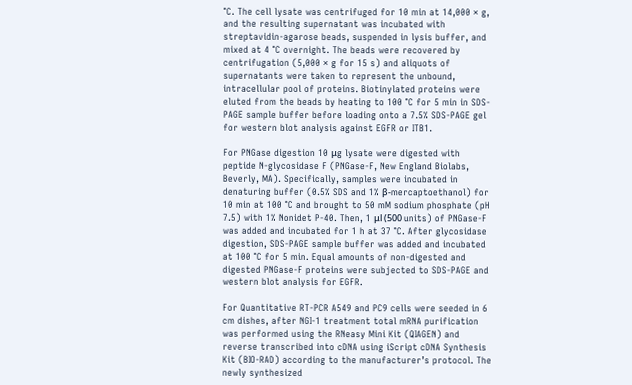°C. The cell lysate was centrifuged for 10 min at 14,000 × g, and the resulting supernatant was incubated with streptavidin-agarose beads, suspended in lysis buffer, and mixed at 4 °C overnight. The beads were recovered by centrifugation (5,000 × g for 15 s) and aliquots of supernatants were taken to represent the unbound, intracellular pool of proteins. Biotinylated proteins were eluted from the beads by heating to 100 °C for 5 min in SDS-PAGE sample buffer before loading onto a 7.5% SDS-PAGE gel for western blot analysis against EGFR or ITB1.

For PNGase digestion 10 μg lysate were digested with peptide N-glycosidase F (PNGase-F, New England Biolabs, Beverly, MA). Specifically, samples were incubated in denaturing buffer (0.5% SDS and 1% β-mercaptoethanol) for 10 min at 100 °C and brought to 50 mM sodium phosphate (pH 7.5) with 1% Nonidet P-40. Then, 1 μl (500 units) of PNGase-F was added and incubated for 1 h at 37 °C. After glycosidase digestion, SDS-PAGE sample buffer was added and incubated at 100 °C for 5 min. Equal amounts of non-digested and digested PNGase-F proteins were subjected to SDS-PAGE and western blot analysis for EGFR.

For Quantitative RT-PCR A549 and PC9 cells were seeded in 6 cm dishes, after NGI-1 treatment total mRNA purification was performed using the RNeasy Mini Kit (QIAGEN) and reverse transcribed into cDNA using iScript cDNA Synthesis Kit (BIO-RAD) according to the manufacturer’s protocol. The newly synthesized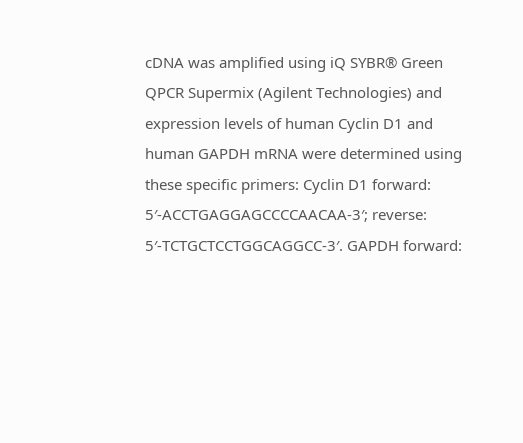cDNA was amplified using iQ SYBR® Green QPCR Supermix (Agilent Technologies) and expression levels of human Cyclin D1 and human GAPDH mRNA were determined using these specific primers: Cyclin D1 forward: 5′-ACCTGAGGAGCCCCAACAA-3′; reverse: 5′-TCTGCTCCTGGCAGGCC-3′. GAPDH forward: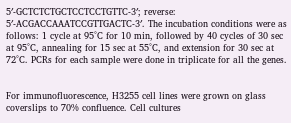5′-GCTCTCTGCTCCTCCTGTTC-3′; reverse: 5′-ACGACCAAATCCGTTGACTC-3′. The incubation conditions were as follows: 1 cycle at 95°C for 10 min, followed by 40 cycles of 30 sec at 95°C, annealing for 15 sec at 55°C, and extension for 30 sec at 72°C. PCRs for each sample were done in triplicate for all the genes.


For immunofluorescence, H3255 cell lines were grown on glass coverslips to 70% confluence. Cell cultures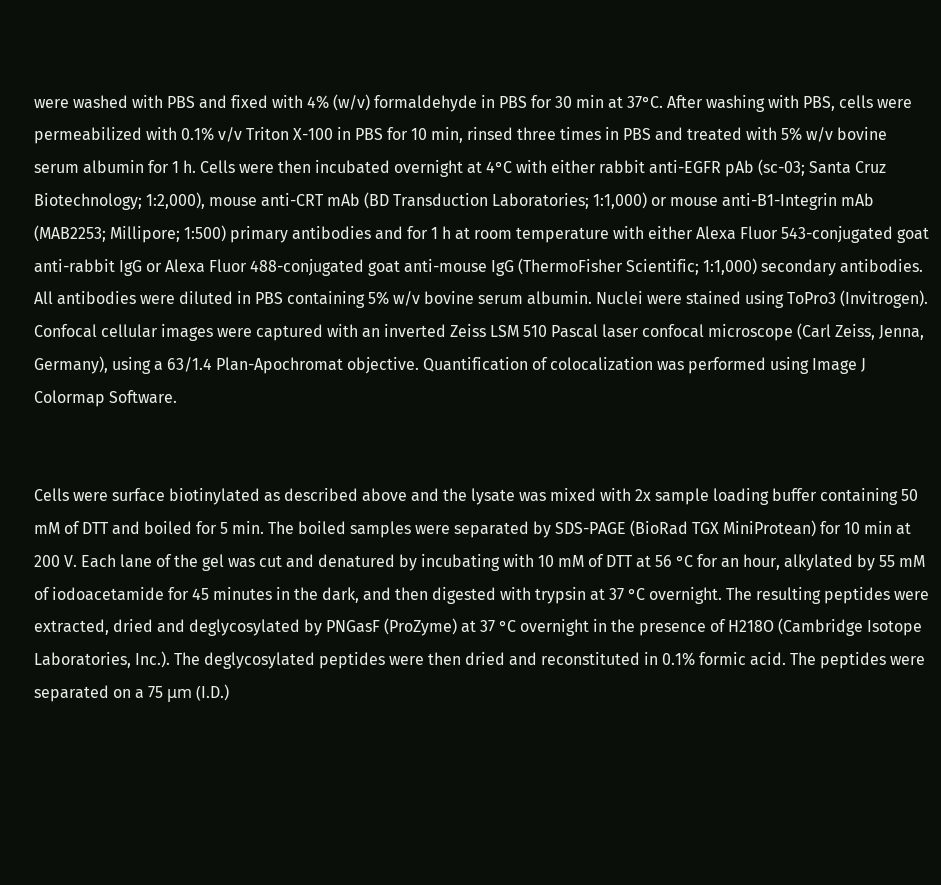were washed with PBS and fixed with 4% (w/v) formaldehyde in PBS for 30 min at 37°C. After washing with PBS, cells were permeabilized with 0.1% v/v Triton X-100 in PBS for 10 min, rinsed three times in PBS and treated with 5% w/v bovine serum albumin for 1 h. Cells were then incubated overnight at 4°C with either rabbit anti-EGFR pAb (sc-03; Santa Cruz Biotechnology; 1:2,000), mouse anti-CRT mAb (BD Transduction Laboratories; 1:1,000) or mouse anti-B1-Integrin mAb (MAB2253; Millipore; 1:500) primary antibodies and for 1 h at room temperature with either Alexa Fluor 543-conjugated goat anti-rabbit IgG or Alexa Fluor 488-conjugated goat anti-mouse IgG (ThermoFisher Scientific; 1:1,000) secondary antibodies. All antibodies were diluted in PBS containing 5% w/v bovine serum albumin. Nuclei were stained using ToPro3 (Invitrogen). Confocal cellular images were captured with an inverted Zeiss LSM 510 Pascal laser confocal microscope (Carl Zeiss, Jenna, Germany), using a 63/1.4 Plan-Apochromat objective. Quantification of colocalization was performed using Image J Colormap Software.


Cells were surface biotinylated as described above and the lysate was mixed with 2x sample loading buffer containing 50 mM of DTT and boiled for 5 min. The boiled samples were separated by SDS-PAGE (BioRad TGX MiniProtean) for 10 min at 200 V. Each lane of the gel was cut and denatured by incubating with 10 mM of DTT at 56 °C for an hour, alkylated by 55 mM of iodoacetamide for 45 minutes in the dark, and then digested with trypsin at 37 °C overnight. The resulting peptides were extracted, dried and deglycosylated by PNGasF (ProZyme) at 37 °C overnight in the presence of H218O (Cambridge Isotope Laboratories, Inc.). The deglycosylated peptides were then dried and reconstituted in 0.1% formic acid. The peptides were separated on a 75 μm (I.D.)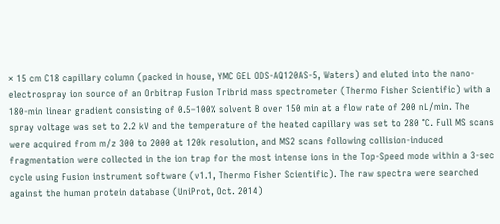× 15 cm C18 capillary column (packed in house, YMC GEL ODS-AQ120AS-5, Waters) and eluted into the nano-electrospray ion source of an Orbitrap Fusion Tribrid mass spectrometer (Thermo Fisher Scientific) with a 180-min linear gradient consisting of 0.5–100% solvent B over 150 min at a flow rate of 200 nL/min. The spray voltage was set to 2.2 kV and the temperature of the heated capillary was set to 280 °C. Full MS scans were acquired from m/z 300 to 2000 at 120k resolution, and MS2 scans following collision-induced fragmentation were collected in the ion trap for the most intense ions in the Top-Speed mode within a 3-sec cycle using Fusion instrument software (v1.1, Thermo Fisher Scientific). The raw spectra were searched against the human protein database (UniProt, Oct. 2014)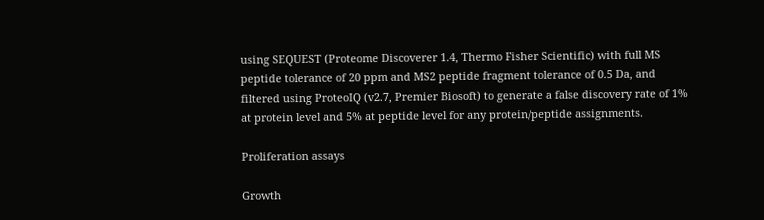using SEQUEST (Proteome Discoverer 1.4, Thermo Fisher Scientific) with full MS peptide tolerance of 20 ppm and MS2 peptide fragment tolerance of 0.5 Da, and filtered using ProteoIQ (v2.7, Premier Biosoft) to generate a false discovery rate of 1% at protein level and 5% at peptide level for any protein/peptide assignments.

Proliferation assays

Growth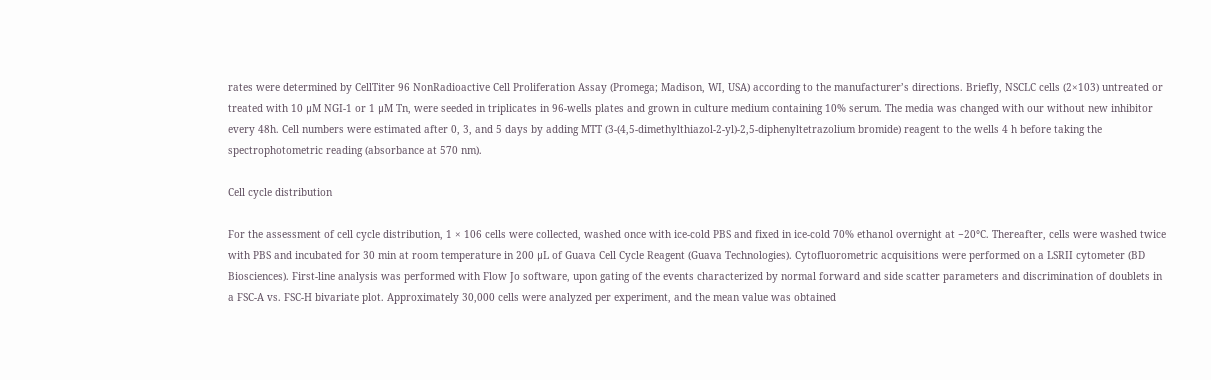rates were determined by CellTiter 96 NonRadioactive Cell Proliferation Assay (Promega; Madison, WI, USA) according to the manufacturer’s directions. Briefly, NSCLC cells (2×103) untreated or treated with 10 μM NGI-1 or 1 μM Tn, were seeded in triplicates in 96-wells plates and grown in culture medium containing 10% serum. The media was changed with our without new inhibitor every 48h. Cell numbers were estimated after 0, 3, and 5 days by adding MTT (3-(4,5-dimethylthiazol-2-yl)-2,5-diphenyltetrazolium bromide) reagent to the wells 4 h before taking the spectrophotometric reading (absorbance at 570 nm).

Cell cycle distribution

For the assessment of cell cycle distribution, 1 × 106 cells were collected, washed once with ice-cold PBS and fixed in ice-cold 70% ethanol overnight at −20°C. Thereafter, cells were washed twice with PBS and incubated for 30 min at room temperature in 200 μL of Guava Cell Cycle Reagent (Guava Technologies). Cytofluorometric acquisitions were performed on a LSRII cytometer (BD Biosciences). First-line analysis was performed with Flow Jo software, upon gating of the events characterized by normal forward and side scatter parameters and discrimination of doublets in a FSC-A vs. FSC-H bivariate plot. Approximately 30,000 cells were analyzed per experiment, and the mean value was obtained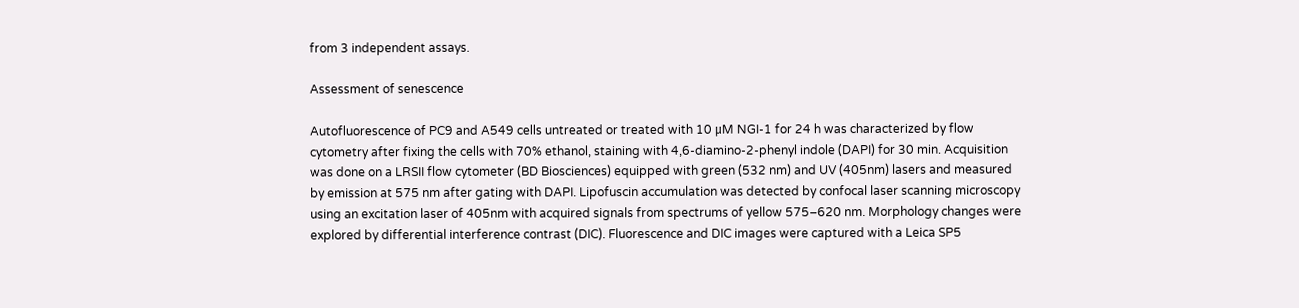from 3 independent assays.

Assessment of senescence

Autofluorescence of PC9 and A549 cells untreated or treated with 10 μM NGI-1 for 24 h was characterized by flow cytometry after fixing the cells with 70% ethanol, staining with 4,6-diamino-2-phenyl indole (DAPI) for 30 min. Acquisition was done on a LRSII flow cytometer (BD Biosciences) equipped with green (532 nm) and UV (405nm) lasers and measured by emission at 575 nm after gating with DAPI. Lipofuscin accumulation was detected by confocal laser scanning microscopy using an excitation laser of 405nm with acquired signals from spectrums of yellow 575–620 nm. Morphology changes were explored by differential interference contrast (DIC). Fluorescence and DIC images were captured with a Leica SP5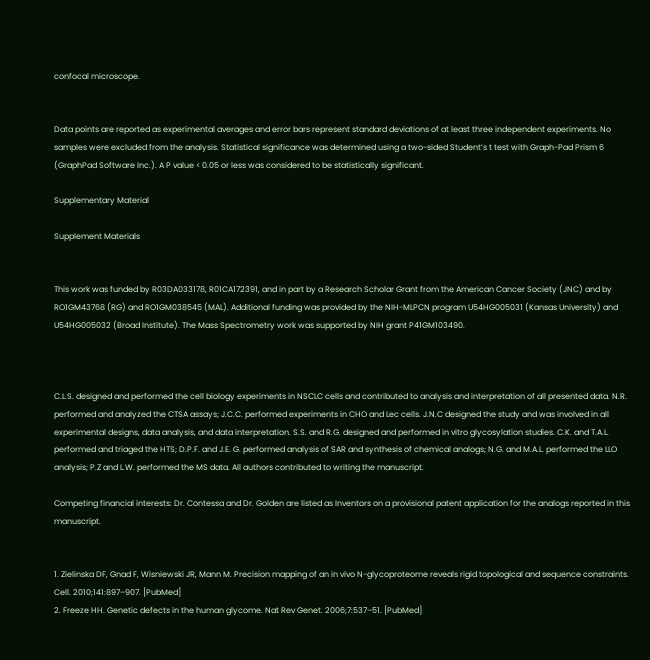confocal microscope.


Data points are reported as experimental averages and error bars represent standard deviations of at least three independent experiments. No samples were excluded from the analysis. Statistical significance was determined using a two-sided Student’s t test with Graph-Pad Prism 6 (GraphPad Software Inc.). A P value < 0.05 or less was considered to be statistically significant.

Supplementary Material

Supplement Materials


This work was funded by R03DA033178, R01CA172391, and in part by a Research Scholar Grant from the American Cancer Society (JNC) and by RO1GM43768 (RG) and RO1GM038545 (MAL). Additional funding was provided by the NIH-MLPCN program U54HG005031 (Kansas University) and U54HG005032 (Broad Institute). The Mass Spectrometry work was supported by NIH grant P41GM103490.



C.L.S. designed and performed the cell biology experiments in NSCLC cells and contributed to analysis and interpretation of all presented data. N.R. performed and analyzed the CTSA assays; J.C.C. performed experiments in CHO and Lec cells. J.N.C designed the study and was involved in all experimental designs, data analysis, and data interpretation. S.S. and R.G. designed and performed in vitro glycosylation studies. C.K. and T.A.L. performed and triaged the HTS; D.P.F. and J.E. G. performed analysis of SAR and synthesis of chemical analogs; N.G. and M.A.L. performed the LLO analysis; P.Z and L.W. performed the MS data. All authors contributed to writing the manuscript.

Competing financial interests: Dr. Contessa and Dr. Golden are listed as Inventors on a provisional patent application for the analogs reported in this manuscript.


1. Zielinska DF, Gnad F, Wisniewski JR, Mann M. Precision mapping of an in vivo N-glycoproteome reveals rigid topological and sequence constraints. Cell. 2010;141:897–907. [PubMed]
2. Freeze HH. Genetic defects in the human glycome. Nat Rev Genet. 2006;7:537–51. [PubMed]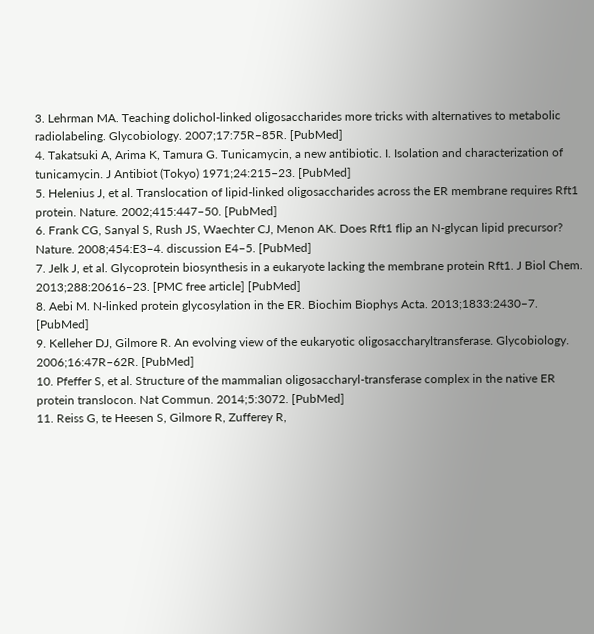3. Lehrman MA. Teaching dolichol-linked oligosaccharides more tricks with alternatives to metabolic radiolabeling. Glycobiology. 2007;17:75R–85R. [PubMed]
4. Takatsuki A, Arima K, Tamura G. Tunicamycin, a new antibiotic. I. Isolation and characterization of tunicamycin. J Antibiot (Tokyo) 1971;24:215–23. [PubMed]
5. Helenius J, et al. Translocation of lipid-linked oligosaccharides across the ER membrane requires Rft1 protein. Nature. 2002;415:447–50. [PubMed]
6. Frank CG, Sanyal S, Rush JS, Waechter CJ, Menon AK. Does Rft1 flip an N-glycan lipid precursor? Nature. 2008;454:E3–4. discussion E4–5. [PubMed]
7. Jelk J, et al. Glycoprotein biosynthesis in a eukaryote lacking the membrane protein Rft1. J Biol Chem. 2013;288:20616–23. [PMC free article] [PubMed]
8. Aebi M. N-linked protein glycosylation in the ER. Biochim Biophys Acta. 2013;1833:2430–7. [PubMed]
9. Kelleher DJ, Gilmore R. An evolving view of the eukaryotic oligosaccharyltransferase. Glycobiology. 2006;16:47R–62R. [PubMed]
10. Pfeffer S, et al. Structure of the mammalian oligosaccharyl-transferase complex in the native ER protein translocon. Nat Commun. 2014;5:3072. [PubMed]
11. Reiss G, te Heesen S, Gilmore R, Zufferey R,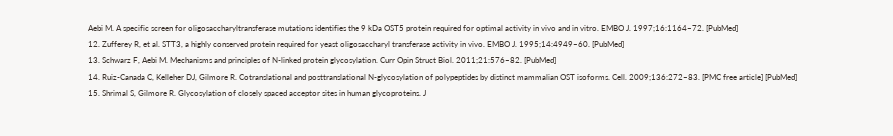Aebi M. A specific screen for oligosaccharyltransferase mutations identifies the 9 kDa OST5 protein required for optimal activity in vivo and in vitro. EMBO J. 1997;16:1164–72. [PubMed]
12. Zufferey R, et al. STT3, a highly conserved protein required for yeast oligosaccharyl transferase activity in vivo. EMBO J. 1995;14:4949–60. [PubMed]
13. Schwarz F, Aebi M. Mechanisms and principles of N-linked protein glycosylation. Curr Opin Struct Biol. 2011;21:576–82. [PubMed]
14. Ruiz-Canada C, Kelleher DJ, Gilmore R. Cotranslational and posttranslational N-glycosylation of polypeptides by distinct mammalian OST isoforms. Cell. 2009;136:272–83. [PMC free article] [PubMed]
15. Shrimal S, Gilmore R. Glycosylation of closely spaced acceptor sites in human glycoproteins. J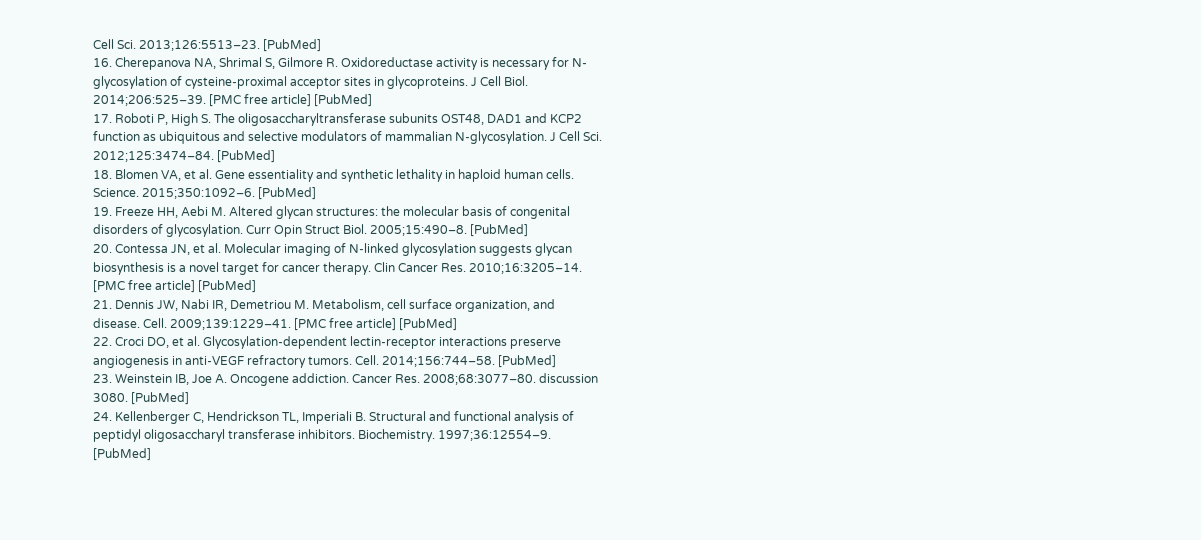Cell Sci. 2013;126:5513–23. [PubMed]
16. Cherepanova NA, Shrimal S, Gilmore R. Oxidoreductase activity is necessary for N-glycosylation of cysteine-proximal acceptor sites in glycoproteins. J Cell Biol. 2014;206:525–39. [PMC free article] [PubMed]
17. Roboti P, High S. The oligosaccharyltransferase subunits OST48, DAD1 and KCP2 function as ubiquitous and selective modulators of mammalian N-glycosylation. J Cell Sci. 2012;125:3474–84. [PubMed]
18. Blomen VA, et al. Gene essentiality and synthetic lethality in haploid human cells. Science. 2015;350:1092–6. [PubMed]
19. Freeze HH, Aebi M. Altered glycan structures: the molecular basis of congenital disorders of glycosylation. Curr Opin Struct Biol. 2005;15:490–8. [PubMed]
20. Contessa JN, et al. Molecular imaging of N-linked glycosylation suggests glycan biosynthesis is a novel target for cancer therapy. Clin Cancer Res. 2010;16:3205–14. [PMC free article] [PubMed]
21. Dennis JW, Nabi IR, Demetriou M. Metabolism, cell surface organization, and disease. Cell. 2009;139:1229–41. [PMC free article] [PubMed]
22. Croci DO, et al. Glycosylation-dependent lectin-receptor interactions preserve angiogenesis in anti-VEGF refractory tumors. Cell. 2014;156:744–58. [PubMed]
23. Weinstein IB, Joe A. Oncogene addiction. Cancer Res. 2008;68:3077–80. discussion 3080. [PubMed]
24. Kellenberger C, Hendrickson TL, Imperiali B. Structural and functional analysis of peptidyl oligosaccharyl transferase inhibitors. Biochemistry. 1997;36:12554–9. [PubMed]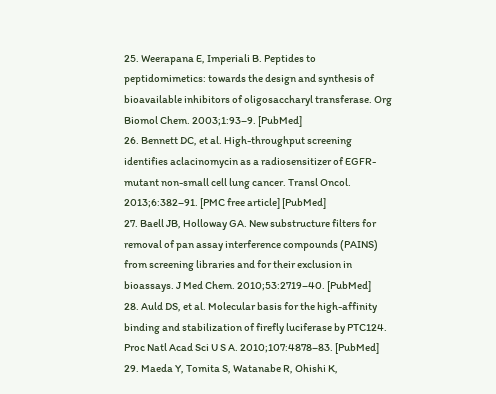25. Weerapana E, Imperiali B. Peptides to peptidomimetics: towards the design and synthesis of bioavailable inhibitors of oligosaccharyl transferase. Org Biomol Chem. 2003;1:93–9. [PubMed]
26. Bennett DC, et al. High-throughput screening identifies aclacinomycin as a radiosensitizer of EGFR-mutant non-small cell lung cancer. Transl Oncol. 2013;6:382–91. [PMC free article] [PubMed]
27. Baell JB, Holloway GA. New substructure filters for removal of pan assay interference compounds (PAINS) from screening libraries and for their exclusion in bioassays. J Med Chem. 2010;53:2719–40. [PubMed]
28. Auld DS, et al. Molecular basis for the high-affinity binding and stabilization of firefly luciferase by PTC124. Proc Natl Acad Sci U S A. 2010;107:4878–83. [PubMed]
29. Maeda Y, Tomita S, Watanabe R, Ohishi K,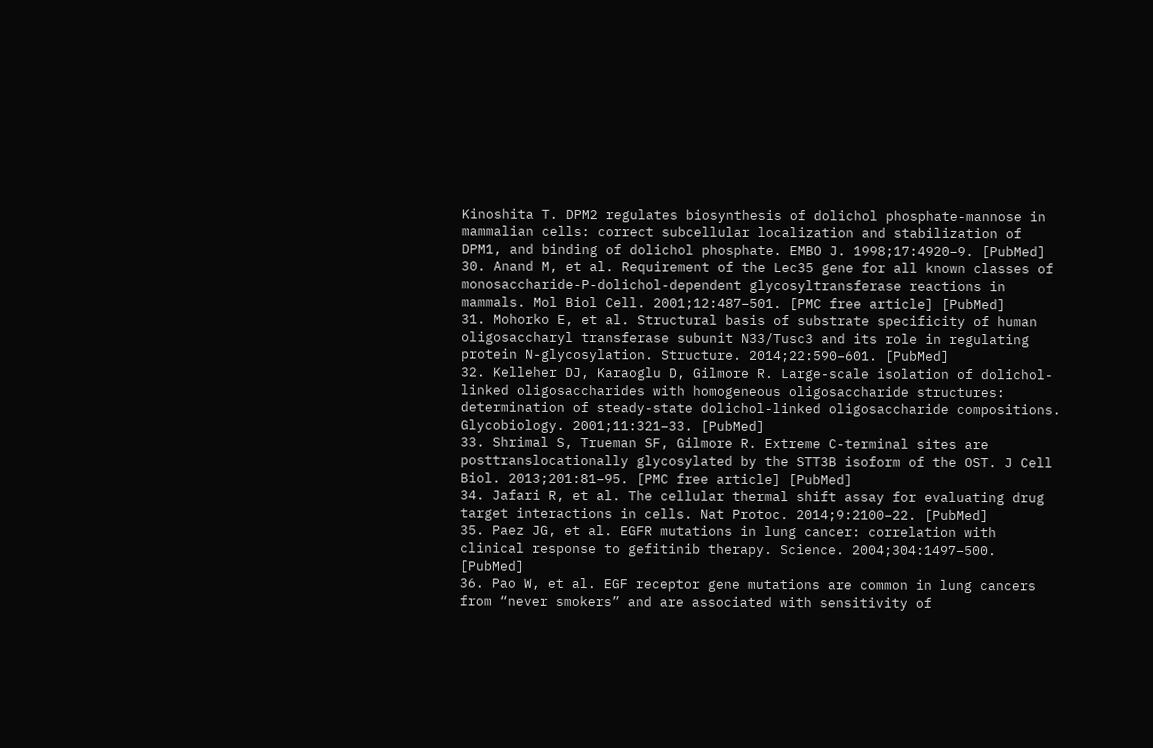Kinoshita T. DPM2 regulates biosynthesis of dolichol phosphate-mannose in mammalian cells: correct subcellular localization and stabilization of DPM1, and binding of dolichol phosphate. EMBO J. 1998;17:4920–9. [PubMed]
30. Anand M, et al. Requirement of the Lec35 gene for all known classes of monosaccharide-P-dolichol-dependent glycosyltransferase reactions in mammals. Mol Biol Cell. 2001;12:487–501. [PMC free article] [PubMed]
31. Mohorko E, et al. Structural basis of substrate specificity of human oligosaccharyl transferase subunit N33/Tusc3 and its role in regulating protein N-glycosylation. Structure. 2014;22:590–601. [PubMed]
32. Kelleher DJ, Karaoglu D, Gilmore R. Large-scale isolation of dolichol-linked oligosaccharides with homogeneous oligosaccharide structures: determination of steady-state dolichol-linked oligosaccharide compositions. Glycobiology. 2001;11:321–33. [PubMed]
33. Shrimal S, Trueman SF, Gilmore R. Extreme C-terminal sites are posttranslocationally glycosylated by the STT3B isoform of the OST. J Cell Biol. 2013;201:81–95. [PMC free article] [PubMed]
34. Jafari R, et al. The cellular thermal shift assay for evaluating drug target interactions in cells. Nat Protoc. 2014;9:2100–22. [PubMed]
35. Paez JG, et al. EGFR mutations in lung cancer: correlation with clinical response to gefitinib therapy. Science. 2004;304:1497–500. [PubMed]
36. Pao W, et al. EGF receptor gene mutations are common in lung cancers from “never smokers” and are associated with sensitivity of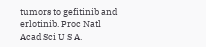tumors to gefitinib and erlotinib. Proc Natl Acad Sci U S A.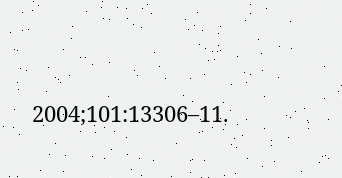2004;101:13306–11.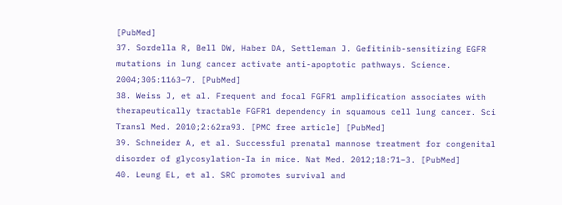[PubMed]
37. Sordella R, Bell DW, Haber DA, Settleman J. Gefitinib-sensitizing EGFR mutations in lung cancer activate anti-apoptotic pathways. Science. 2004;305:1163–7. [PubMed]
38. Weiss J, et al. Frequent and focal FGFR1 amplification associates with therapeutically tractable FGFR1 dependency in squamous cell lung cancer. Sci Transl Med. 2010;2:62ra93. [PMC free article] [PubMed]
39. Schneider A, et al. Successful prenatal mannose treatment for congenital disorder of glycosylation-Ia in mice. Nat Med. 2012;18:71–3. [PubMed]
40. Leung EL, et al. SRC promotes survival and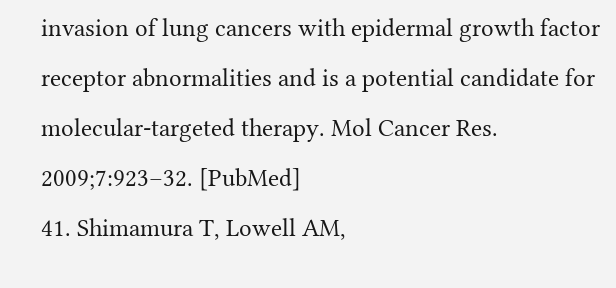invasion of lung cancers with epidermal growth factor receptor abnormalities and is a potential candidate for molecular-targeted therapy. Mol Cancer Res. 2009;7:923–32. [PubMed]
41. Shimamura T, Lowell AM,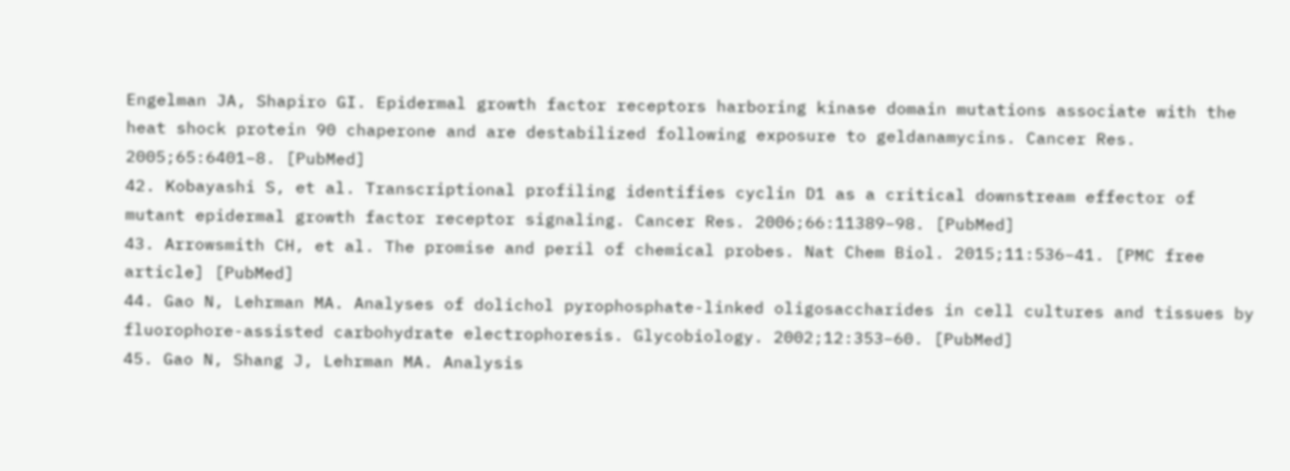Engelman JA, Shapiro GI. Epidermal growth factor receptors harboring kinase domain mutations associate with the heat shock protein 90 chaperone and are destabilized following exposure to geldanamycins. Cancer Res. 2005;65:6401–8. [PubMed]
42. Kobayashi S, et al. Transcriptional profiling identifies cyclin D1 as a critical downstream effector of mutant epidermal growth factor receptor signaling. Cancer Res. 2006;66:11389–98. [PubMed]
43. Arrowsmith CH, et al. The promise and peril of chemical probes. Nat Chem Biol. 2015;11:536–41. [PMC free article] [PubMed]
44. Gao N, Lehrman MA. Analyses of dolichol pyrophosphate-linked oligosaccharides in cell cultures and tissues by fluorophore-assisted carbohydrate electrophoresis. Glycobiology. 2002;12:353–60. [PubMed]
45. Gao N, Shang J, Lehrman MA. Analysis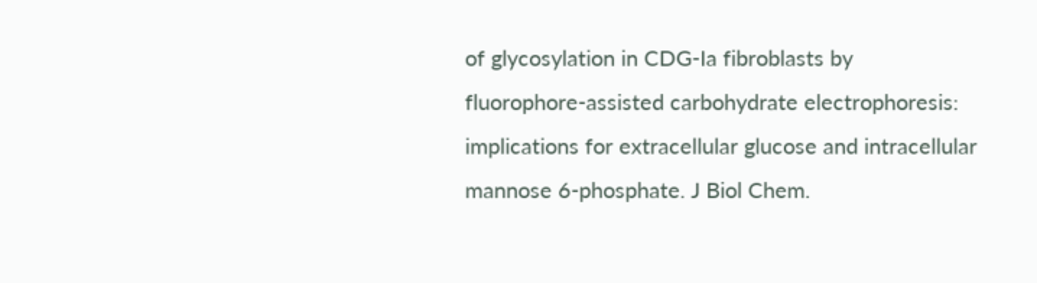of glycosylation in CDG-Ia fibroblasts by fluorophore-assisted carbohydrate electrophoresis: implications for extracellular glucose and intracellular mannose 6-phosphate. J Biol Chem.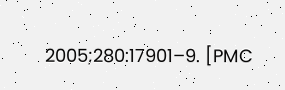2005;280:17901–9. [PMC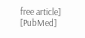free article] [PubMed]